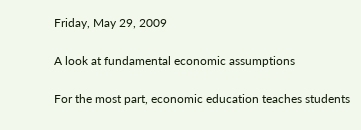Friday, May 29, 2009

A look at fundamental economic assumptions

For the most part, economic education teaches students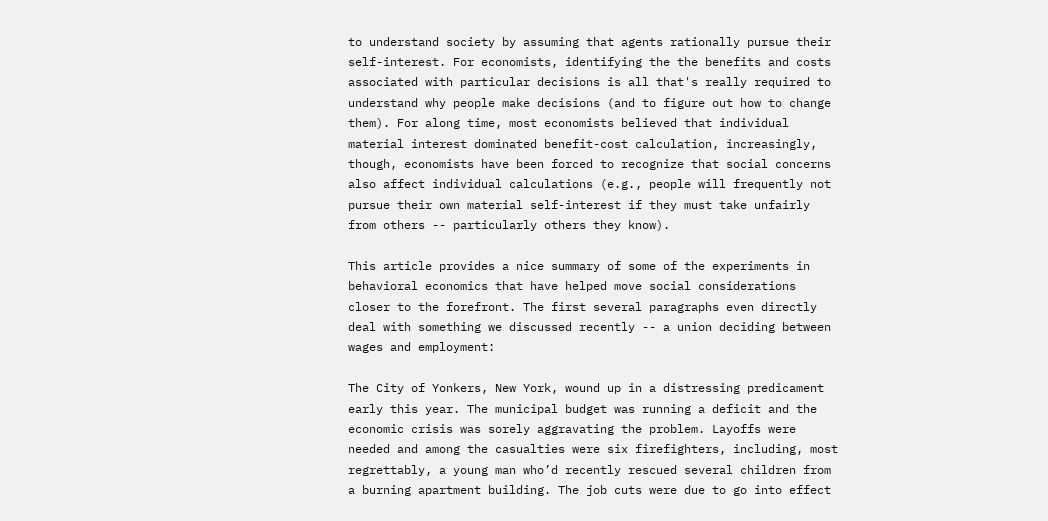to understand society by assuming that agents rationally pursue their self-interest. For economists, identifying the the benefits and costs associated with particular decisions is all that's really required to understand why people make decisions (and to figure out how to change them). For along time, most economists believed that individual material interest dominated benefit-cost calculation, increasingly, though, economists have been forced to recognize that social concerns also affect individual calculations (e.g., people will frequently not pursue their own material self-interest if they must take unfairly from others -- particularly others they know).

This article provides a nice summary of some of the experiments in behavioral economics that have helped move social considerations closer to the forefront. The first several paragraphs even directly deal with something we discussed recently -- a union deciding between wages and employment:

The City of Yonkers, New York, wound up in a distressing predicament early this year. The municipal budget was running a deficit and the economic crisis was sorely aggravating the problem. Layoffs were needed and among the casualties were six firefighters, including, most regrettably, a young man who’d recently rescued several children from a burning apartment building. The job cuts were due to go into effect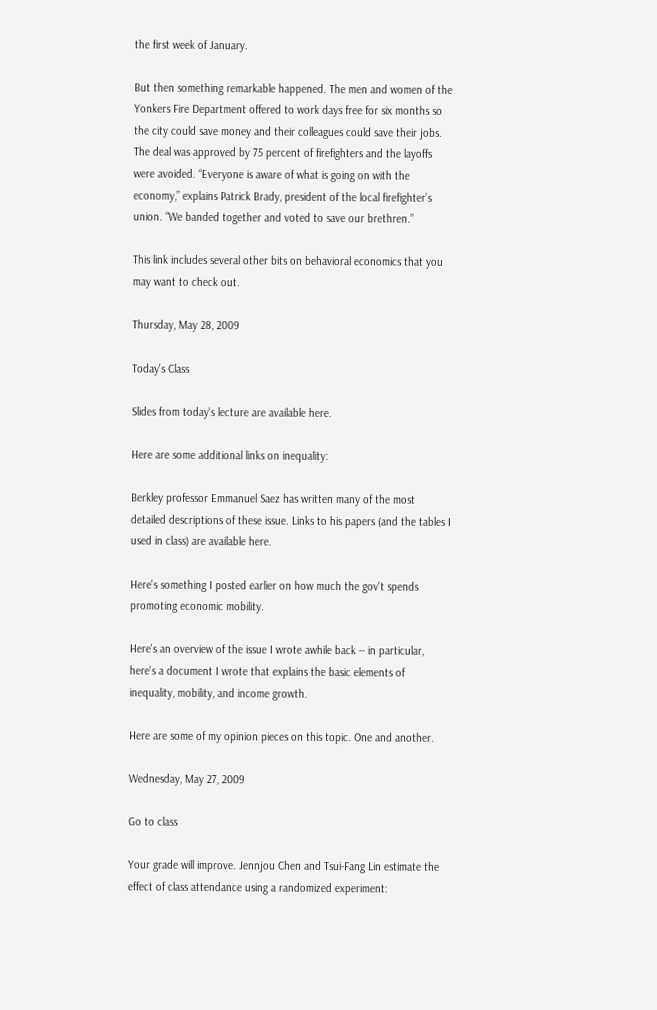the first week of January.

But then something remarkable happened. The men and women of the Yonkers Fire Department offered to work days free for six months so the city could save money and their colleagues could save their jobs. The deal was approved by 75 percent of firefighters and the layoffs were avoided. “Everyone is aware of what is going on with the economy,” explains Patrick Brady, president of the local firefighter’s union. “We banded together and voted to save our brethren.”

This link includes several other bits on behavioral economics that you may want to check out.

Thursday, May 28, 2009

Today's Class

Slides from today's lecture are available here.

Here are some additional links on inequality:

Berkley professor Emmanuel Saez has written many of the most detailed descriptions of these issue. Links to his papers (and the tables I used in class) are available here.

Here's something I posted earlier on how much the gov't spends promoting economic mobility.

Here's an overview of the issue I wrote awhile back -- in particular, here's a document I wrote that explains the basic elements of inequality, mobility, and income growth.

Here are some of my opinion pieces on this topic. One and another.

Wednesday, May 27, 2009

Go to class

Your grade will improve. Jennjou Chen and Tsui-Fang Lin estimate the effect of class attendance using a randomized experiment: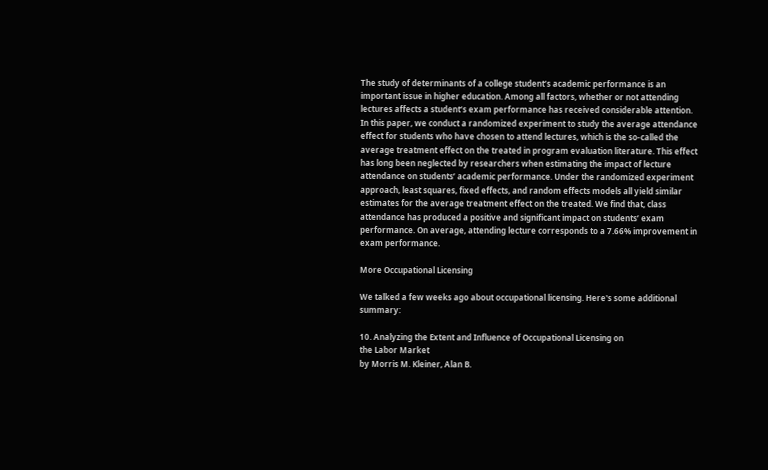The study of determinants of a college student’s academic performance is an important issue in higher education. Among all factors, whether or not attending lectures affects a student’s exam performance has received considerable attention. In this paper, we conduct a randomized experiment to study the average attendance effect for students who have chosen to attend lectures, which is the so-called the average treatment effect on the treated in program evaluation literature. This effect has long been neglected by researchers when estimating the impact of lecture attendance on students’ academic performance. Under the randomized experiment approach, least squares, fixed effects, and random effects models all yield similar estimates for the average treatment effect on the treated. We find that, class attendance has produced a positive and significant impact on students’ exam performance. On average, attending lecture corresponds to a 7.66% improvement in exam performance.

More Occupational Licensing

We talked a few weeks ago about occupational licensing. Here's some additional summary:

10. Analyzing the Extent and Influence of Occupational Licensing on
the Labor Market
by Morris M. Kleiner, Alan B.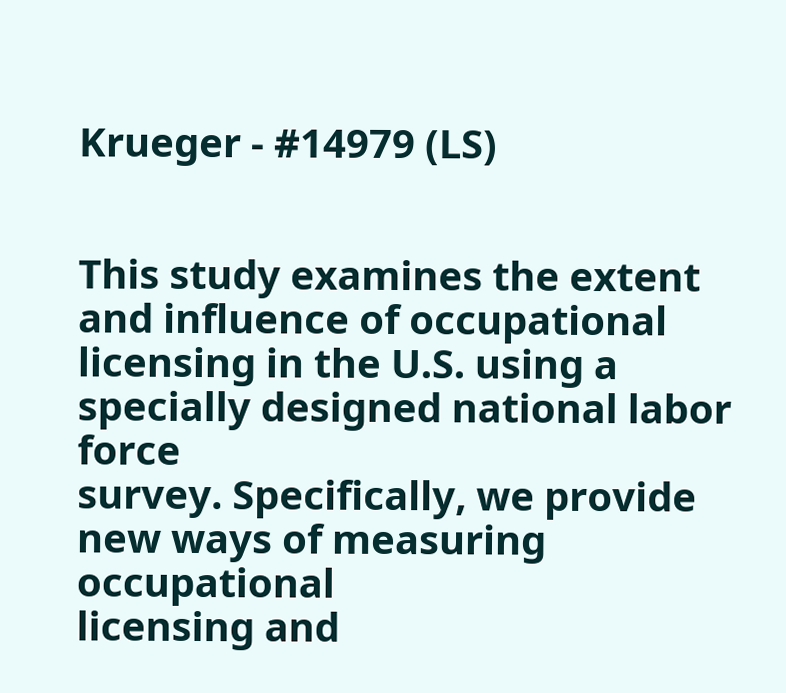Krueger - #14979 (LS)


This study examines the extent and influence of occupational
licensing in the U.S. using a specially designed national labor force
survey. Specifically, we provide new ways of measuring occupational
licensing and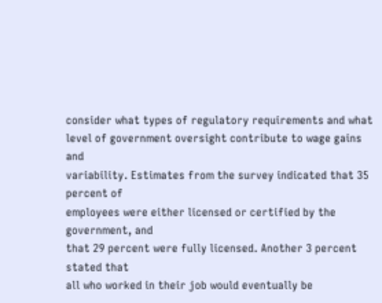consider what types of regulatory requirements and what
level of government oversight contribute to wage gains and
variability. Estimates from the survey indicated that 35 percent of
employees were either licensed or certified by the government, and
that 29 percent were fully licensed. Another 3 percent stated that
all who worked in their job would eventually be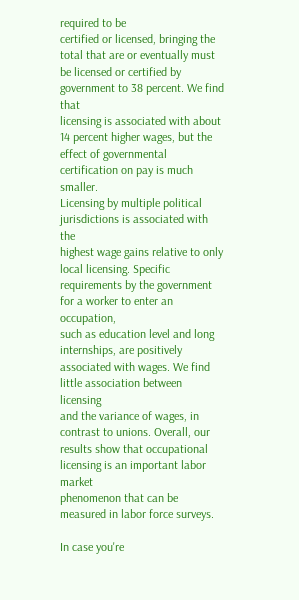required to be
certified or licensed, bringing the total that are or eventually must
be licensed or certified by government to 38 percent. We find that
licensing is associated with about 14 percent higher wages, but the
effect of governmental certification on pay is much smaller.
Licensing by multiple political jurisdictions is associated with the
highest wage gains relative to only local licensing. Specific
requirements by the government for a worker to enter an occupation,
such as education level and long internships, are positively
associated with wages. We find little association between licensing
and the variance of wages, in contrast to unions. Overall, our
results show that occupational licensing is an important labor market
phenomenon that can be measured in labor force surveys.

In case you're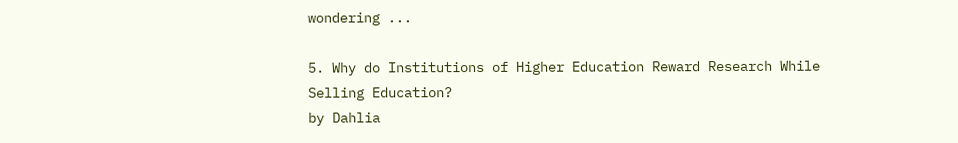wondering ...

5. Why do Institutions of Higher Education Reward Research While
Selling Education?
by Dahlia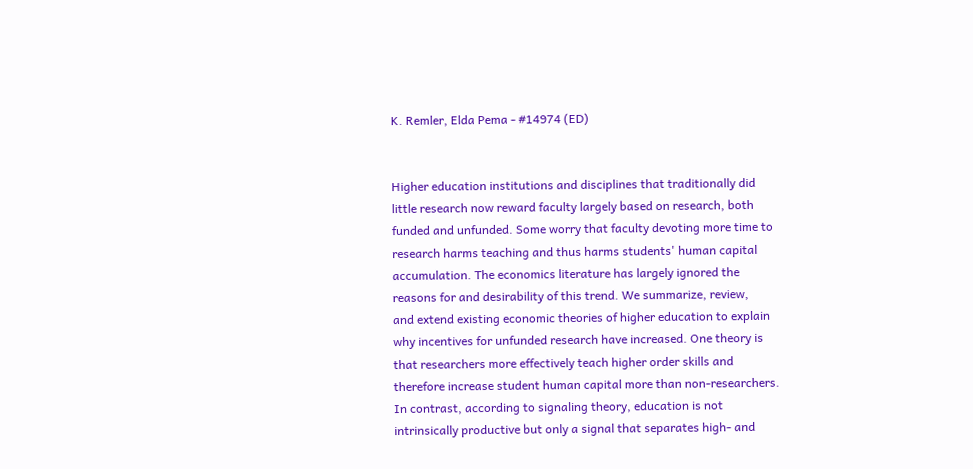K. Remler, Elda Pema - #14974 (ED)


Higher education institutions and disciplines that traditionally did
little research now reward faculty largely based on research, both
funded and unfunded. Some worry that faculty devoting more time to
research harms teaching and thus harms students' human capital
accumulation. The economics literature has largely ignored the
reasons for and desirability of this trend. We summarize, review,
and extend existing economic theories of higher education to explain
why incentives for unfunded research have increased. One theory is
that researchers more effectively teach higher order skills and
therefore increase student human capital more than non-researchers.
In contrast, according to signaling theory, education is not
intrinsically productive but only a signal that separates high- and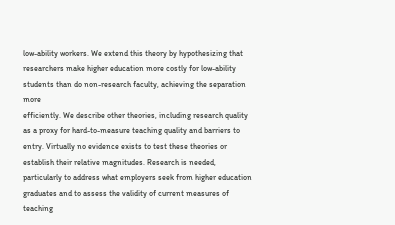low-ability workers. We extend this theory by hypothesizing that
researchers make higher education more costly for low-ability
students than do non-research faculty, achieving the separation more
efficiently. We describe other theories, including research quality
as a proxy for hard-to-measure teaching quality and barriers to
entry. Virtually no evidence exists to test these theories or
establish their relative magnitudes. Research is needed,
particularly to address what employers seek from higher education
graduates and to assess the validity of current measures of teaching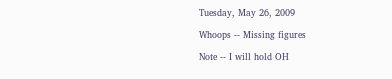Tuesday, May 26, 2009

Whoops -- Missing figures

Note -- I will hold OH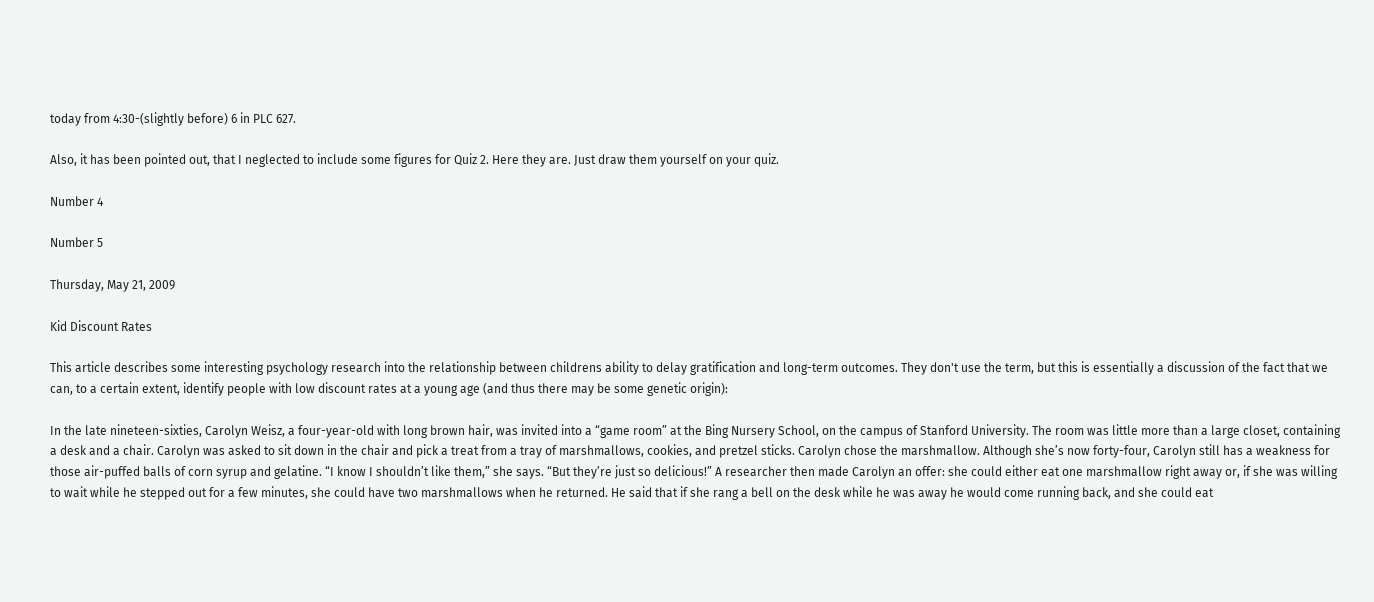today from 4:30-(slightly before) 6 in PLC 627.

Also, it has been pointed out, that I neglected to include some figures for Quiz 2. Here they are. Just draw them yourself on your quiz.

Number 4

Number 5

Thursday, May 21, 2009

Kid Discount Rates

This article describes some interesting psychology research into the relationship between childrens ability to delay gratification and long-term outcomes. They don't use the term, but this is essentially a discussion of the fact that we can, to a certain extent, identify people with low discount rates at a young age (and thus there may be some genetic origin):

In the late nineteen-sixties, Carolyn Weisz, a four-year-old with long brown hair, was invited into a “game room” at the Bing Nursery School, on the campus of Stanford University. The room was little more than a large closet, containing a desk and a chair. Carolyn was asked to sit down in the chair and pick a treat from a tray of marshmallows, cookies, and pretzel sticks. Carolyn chose the marshmallow. Although she’s now forty-four, Carolyn still has a weakness for those air-puffed balls of corn syrup and gelatine. “I know I shouldn’t like them,” she says. “But they’re just so delicious!” A researcher then made Carolyn an offer: she could either eat one marshmallow right away or, if she was willing to wait while he stepped out for a few minutes, she could have two marshmallows when he returned. He said that if she rang a bell on the desk while he was away he would come running back, and she could eat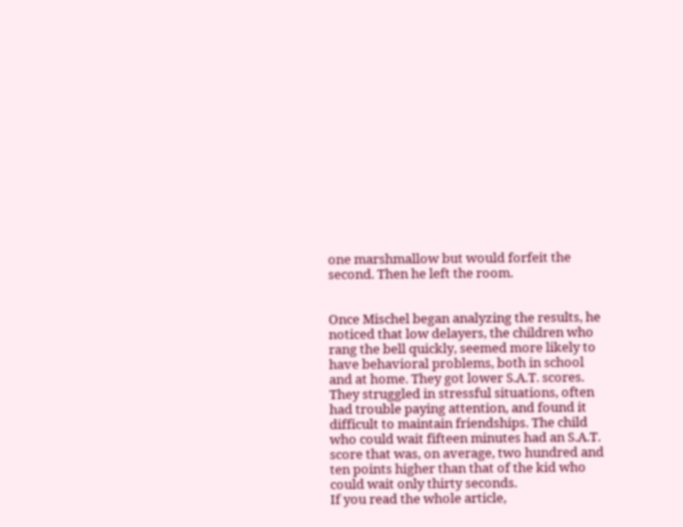one marshmallow but would forfeit the second. Then he left the room.


Once Mischel began analyzing the results, he noticed that low delayers, the children who rang the bell quickly, seemed more likely to have behavioral problems, both in school and at home. They got lower S.A.T. scores. They struggled in stressful situations, often had trouble paying attention, and found it difficult to maintain friendships. The child who could wait fifteen minutes had an S.A.T. score that was, on average, two hundred and ten points higher than that of the kid who could wait only thirty seconds.
If you read the whole article,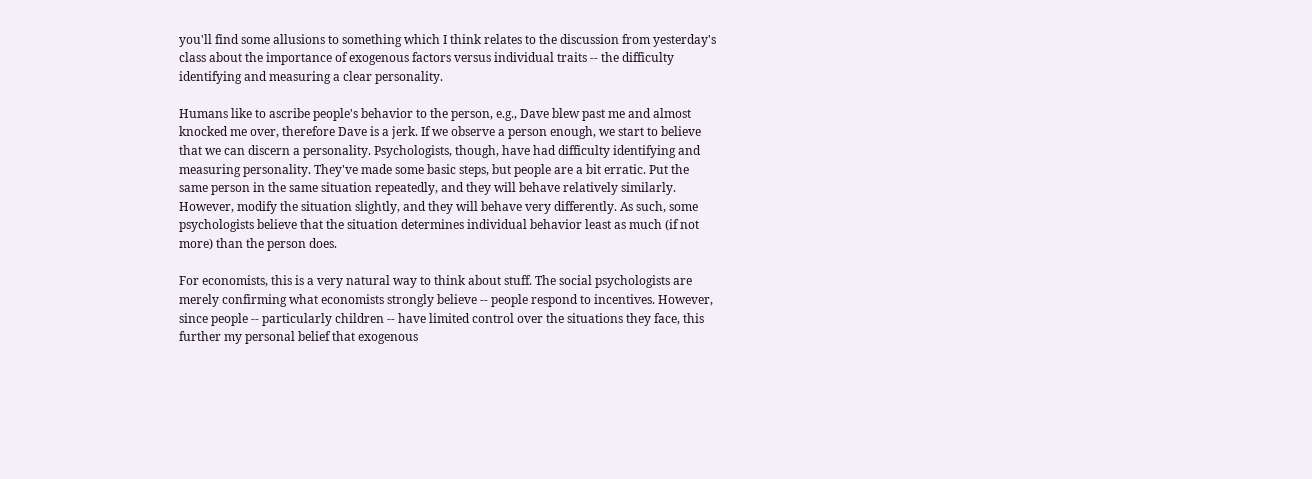you'll find some allusions to something which I think relates to the discussion from yesterday's class about the importance of exogenous factors versus individual traits -- the difficulty identifying and measuring a clear personality.

Humans like to ascribe people's behavior to the person, e.g., Dave blew past me and almost knocked me over, therefore Dave is a jerk. If we observe a person enough, we start to believe that we can discern a personality. Psychologists, though, have had difficulty identifying and measuring personality. They've made some basic steps, but people are a bit erratic. Put the same person in the same situation repeatedly, and they will behave relatively similarly. However, modify the situation slightly, and they will behave very differently. As such, some psychologists believe that the situation determines individual behavior least as much (if not more) than the person does.

For economists, this is a very natural way to think about stuff. The social psychologists are merely confirming what economists strongly believe -- people respond to incentives. However, since people -- particularly children -- have limited control over the situations they face, this further my personal belief that exogenous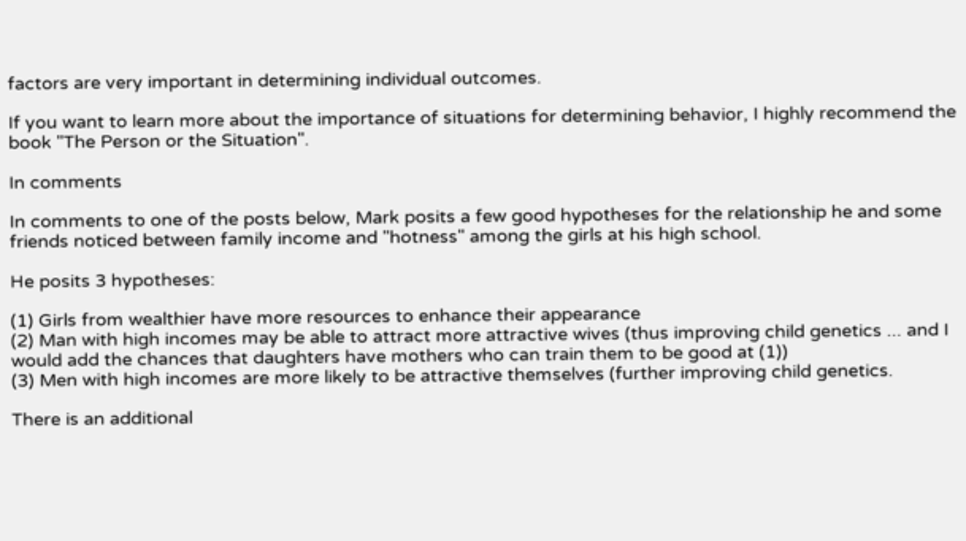factors are very important in determining individual outcomes.

If you want to learn more about the importance of situations for determining behavior, I highly recommend the book "The Person or the Situation".

In comments

In comments to one of the posts below, Mark posits a few good hypotheses for the relationship he and some friends noticed between family income and "hotness" among the girls at his high school.

He posits 3 hypotheses:

(1) Girls from wealthier have more resources to enhance their appearance
(2) Man with high incomes may be able to attract more attractive wives (thus improving child genetics ... and I would add the chances that daughters have mothers who can train them to be good at (1))
(3) Men with high incomes are more likely to be attractive themselves (further improving child genetics.

There is an additional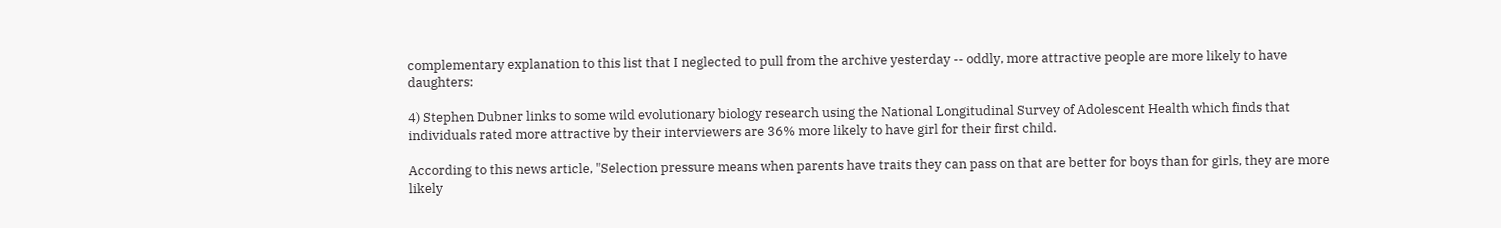complementary explanation to this list that I neglected to pull from the archive yesterday -- oddly, more attractive people are more likely to have daughters:

4) Stephen Dubner links to some wild evolutionary biology research using the National Longitudinal Survey of Adolescent Health which finds that individuals rated more attractive by their interviewers are 36% more likely to have girl for their first child.

According to this news article, "Selection pressure means when parents have traits they can pass on that are better for boys than for girls, they are more likely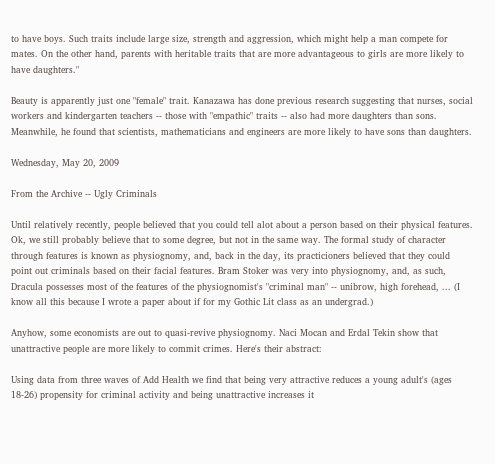to have boys. Such traits include large size, strength and aggression, which might help a man compete for mates. On the other hand, parents with heritable traits that are more advantageous to girls are more likely to have daughters."

Beauty is apparently just one "female" trait. Kanazawa has done previous research suggesting that nurses, social workers and kindergarten teachers -- those with "empathic" traits -- also had more daughters than sons. Meanwhile, he found that scientists, mathematicians and engineers are more likely to have sons than daughters.

Wednesday, May 20, 2009

From the Archive -- Ugly Criminals

Until relatively recently, people believed that you could tell alot about a person based on their physical features. Ok, we still probably believe that to some degree, but not in the same way. The formal study of character through features is known as physiognomy, and, back in the day, its practicioners believed that they could point out criminals based on their facial features. Bram Stoker was very into physiognomy, and, as such, Dracula possesses most of the features of the physiognomist's "criminal man" -- unibrow, high forehead, ... (I know all this because I wrote a paper about if for my Gothic Lit class as an undergrad.)

Anyhow, some economists are out to quasi-revive physiognomy. Naci Mocan and Erdal Tekin show that unattractive people are more likely to commit crimes. Here's their abstract:

Using data from three waves of Add Health we find that being very attractive reduces a young adult's (ages 18-26) propensity for criminal activity and being unattractive increases it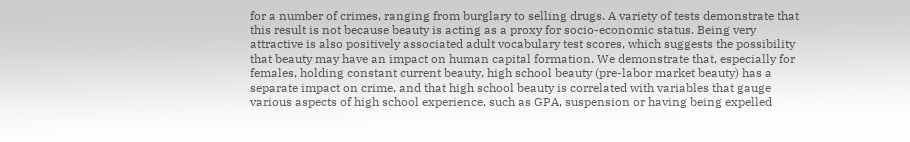for a number of crimes, ranging from burglary to selling drugs. A variety of tests demonstrate that this result is not because beauty is acting as a proxy for socio-economic status. Being very attractive is also positively associated adult vocabulary test scores, which suggests the possibility that beauty may have an impact on human capital formation. We demonstrate that, especially for females, holding constant current beauty, high school beauty (pre-labor market beauty) has a separate impact on crime, and that high school beauty is correlated with variables that gauge various aspects of high school experience, such as GPA, suspension or having being expelled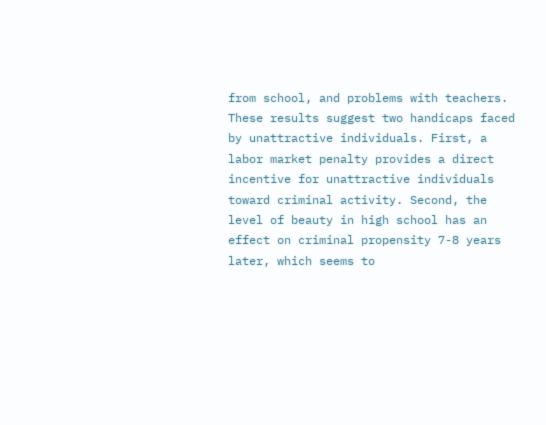from school, and problems with teachers. These results suggest two handicaps faced by unattractive individuals. First, a labor market penalty provides a direct incentive for unattractive individuals toward criminal activity. Second, the level of beauty in high school has an effect on criminal propensity 7-8 years later, which seems to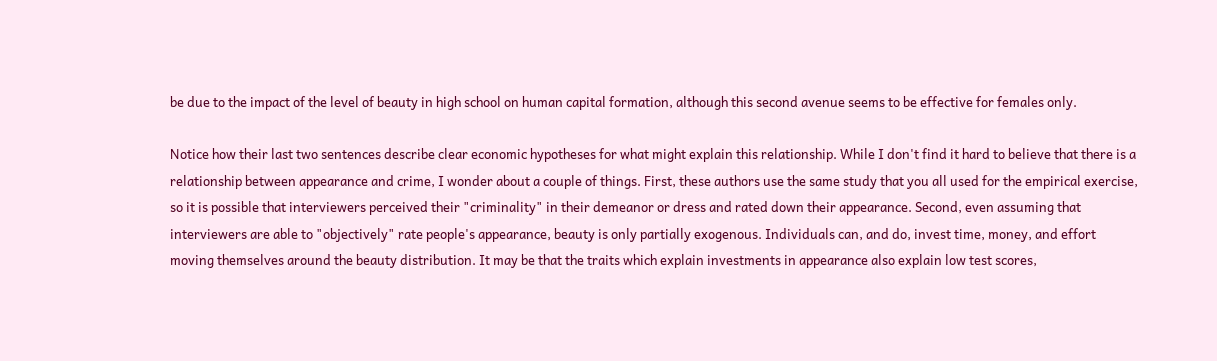be due to the impact of the level of beauty in high school on human capital formation, although this second avenue seems to be effective for females only.

Notice how their last two sentences describe clear economic hypotheses for what might explain this relationship. While I don't find it hard to believe that there is a relationship between appearance and crime, I wonder about a couple of things. First, these authors use the same study that you all used for the empirical exercise, so it is possible that interviewers perceived their "criminality" in their demeanor or dress and rated down their appearance. Second, even assuming that interviewers are able to "objectively" rate people's appearance, beauty is only partially exogenous. Individuals can, and do, invest time, money, and effort moving themselves around the beauty distribution. It may be that the traits which explain investments in appearance also explain low test scores,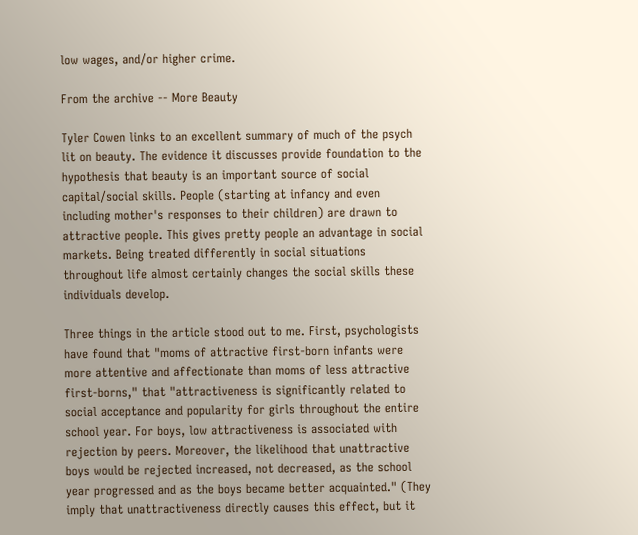low wages, and/or higher crime.

From the archive -- More Beauty

Tyler Cowen links to an excellent summary of much of the psych lit on beauty. The evidence it discusses provide foundation to the hypothesis that beauty is an important source of social capital/social skills. People (starting at infancy and even including mother's responses to their children) are drawn to attractive people. This gives pretty people an advantage in social markets. Being treated differently in social situations throughout life almost certainly changes the social skills these individuals develop.

Three things in the article stood out to me. First, psychologists have found that "moms of attractive first-born infants were more attentive and affectionate than moms of less attractive first-borns," that "attractiveness is significantly related to social acceptance and popularity for girls throughout the entire school year. For boys, low attractiveness is associated with rejection by peers. Moreover, the likelihood that unattractive boys would be rejected increased, not decreased, as the school year progressed and as the boys became better acquainted." (They imply that unattractiveness directly causes this effect, but it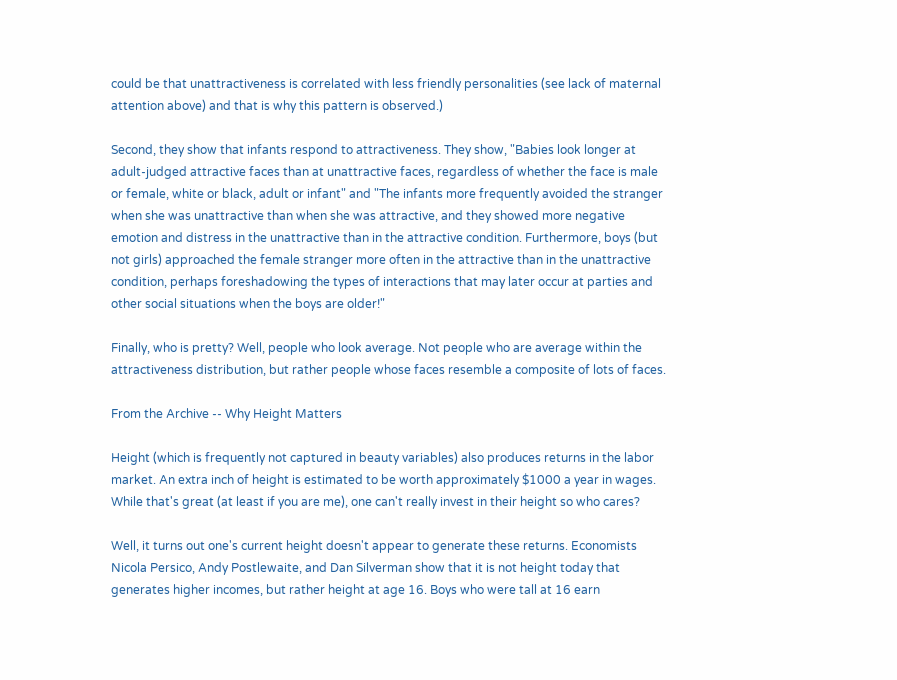could be that unattractiveness is correlated with less friendly personalities (see lack of maternal attention above) and that is why this pattern is observed.)

Second, they show that infants respond to attractiveness. They show, "Babies look longer at adult-judged attractive faces than at unattractive faces, regardless of whether the face is male or female, white or black, adult or infant" and "The infants more frequently avoided the stranger when she was unattractive than when she was attractive, and they showed more negative emotion and distress in the unattractive than in the attractive condition. Furthermore, boys (but not girls) approached the female stranger more often in the attractive than in the unattractive condition, perhaps foreshadowing the types of interactions that may later occur at parties and other social situations when the boys are older!"

Finally, who is pretty? Well, people who look average. Not people who are average within the attractiveness distribution, but rather people whose faces resemble a composite of lots of faces.

From the Archive -- Why Height Matters

Height (which is frequently not captured in beauty variables) also produces returns in the labor market. An extra inch of height is estimated to be worth approximately $1000 a year in wages. While that's great (at least if you are me), one can't really invest in their height so who cares?

Well, it turns out one's current height doesn't appear to generate these returns. Economists Nicola Persico, Andy Postlewaite, and Dan Silverman show that it is not height today that generates higher incomes, but rather height at age 16. Boys who were tall at 16 earn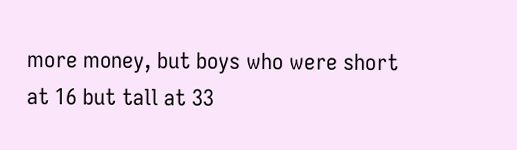more money, but boys who were short at 16 but tall at 33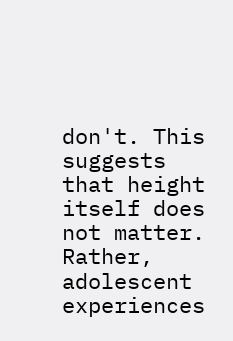don't. This suggests that height itself does not matter. Rather, adolescent experiences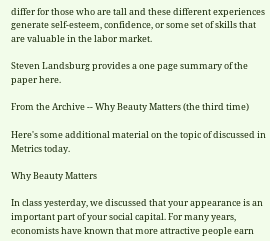differ for those who are tall and these different experiences generate self-esteem, confidence, or some set of skills that are valuable in the labor market.

Steven Landsburg provides a one page summary of the paper here.

From the Archive -- Why Beauty Matters (the third time)

Here's some additional material on the topic of discussed in Metrics today.

Why Beauty Matters

In class yesterday, we discussed that your appearance is an important part of your social capital. For many years, economists have known that more attractive people earn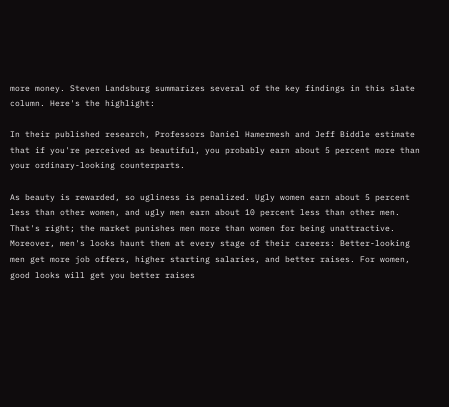more money. Steven Landsburg summarizes several of the key findings in this slate column. Here's the highlight:

In their published research, Professors Daniel Hamermesh and Jeff Biddle estimate that if you're perceived as beautiful, you probably earn about 5 percent more than your ordinary-looking counterparts.

As beauty is rewarded, so ugliness is penalized. Ugly women earn about 5 percent less than other women, and ugly men earn about 10 percent less than other men. That's right; the market punishes men more than women for being unattractive. Moreover, men's looks haunt them at every stage of their careers: Better-looking men get more job offers, higher starting salaries, and better raises. For women, good looks will get you better raises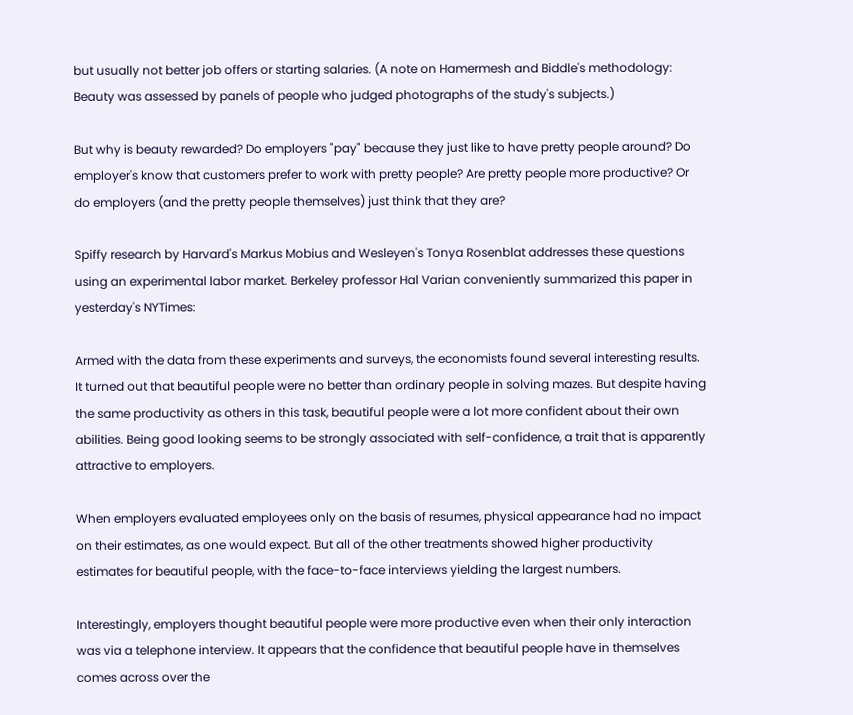but usually not better job offers or starting salaries. (A note on Hamermesh and Biddle's methodology: Beauty was assessed by panels of people who judged photographs of the study's subjects.)

But why is beauty rewarded? Do employers "pay" because they just like to have pretty people around? Do employer's know that customers prefer to work with pretty people? Are pretty people more productive? Or do employers (and the pretty people themselves) just think that they are?

Spiffy research by Harvard's Markus Mobius and Wesleyen's Tonya Rosenblat addresses these questions using an experimental labor market. Berkeley professor Hal Varian conveniently summarized this paper in yesterday's NYTimes:

Armed with the data from these experiments and surveys, the economists found several interesting results. It turned out that beautiful people were no better than ordinary people in solving mazes. But despite having the same productivity as others in this task, beautiful people were a lot more confident about their own abilities. Being good looking seems to be strongly associated with self-confidence, a trait that is apparently attractive to employers.

When employers evaluated employees only on the basis of resumes, physical appearance had no impact on their estimates, as one would expect. But all of the other treatments showed higher productivity estimates for beautiful people, with the face-to-face interviews yielding the largest numbers.

Interestingly, employers thought beautiful people were more productive even when their only interaction was via a telephone interview. It appears that the confidence that beautiful people have in themselves comes across over the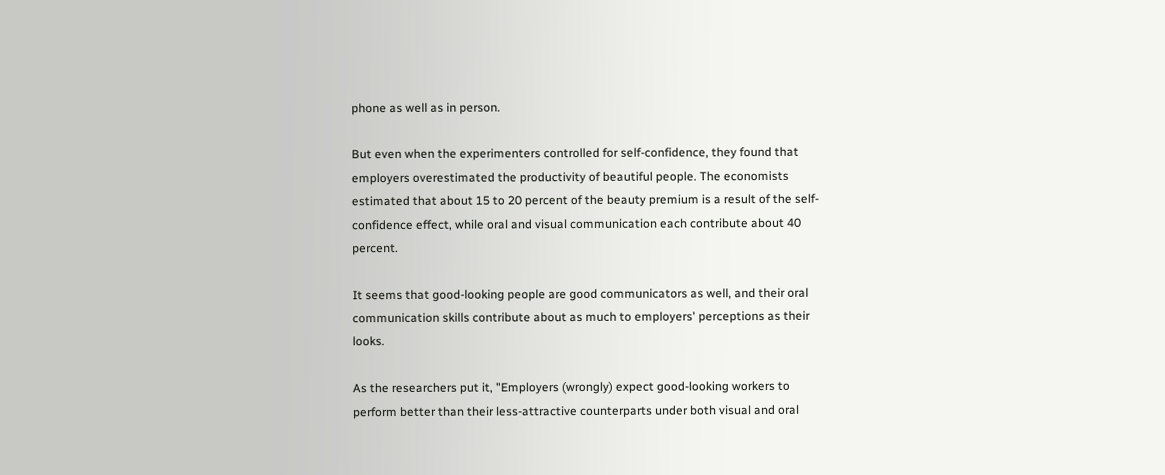phone as well as in person.

But even when the experimenters controlled for self-confidence, they found that employers overestimated the productivity of beautiful people. The economists estimated that about 15 to 20 percent of the beauty premium is a result of the self-confidence effect, while oral and visual communication each contribute about 40 percent.

It seems that good-looking people are good communicators as well, and their oral communication skills contribute about as much to employers' perceptions as their looks.

As the researchers put it, "Employers (wrongly) expect good-looking workers to perform better than their less-attractive counterparts under both visual and oral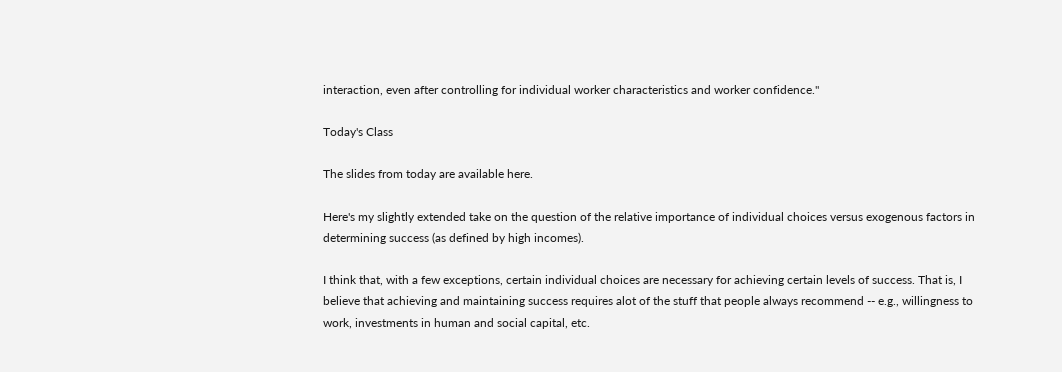interaction, even after controlling for individual worker characteristics and worker confidence."

Today's Class

The slides from today are available here.

Here's my slightly extended take on the question of the relative importance of individual choices versus exogenous factors in determining success (as defined by high incomes).

I think that, with a few exceptions, certain individual choices are necessary for achieving certain levels of success. That is, I believe that achieving and maintaining success requires alot of the stuff that people always recommend -- e.g., willingness to work, investments in human and social capital, etc.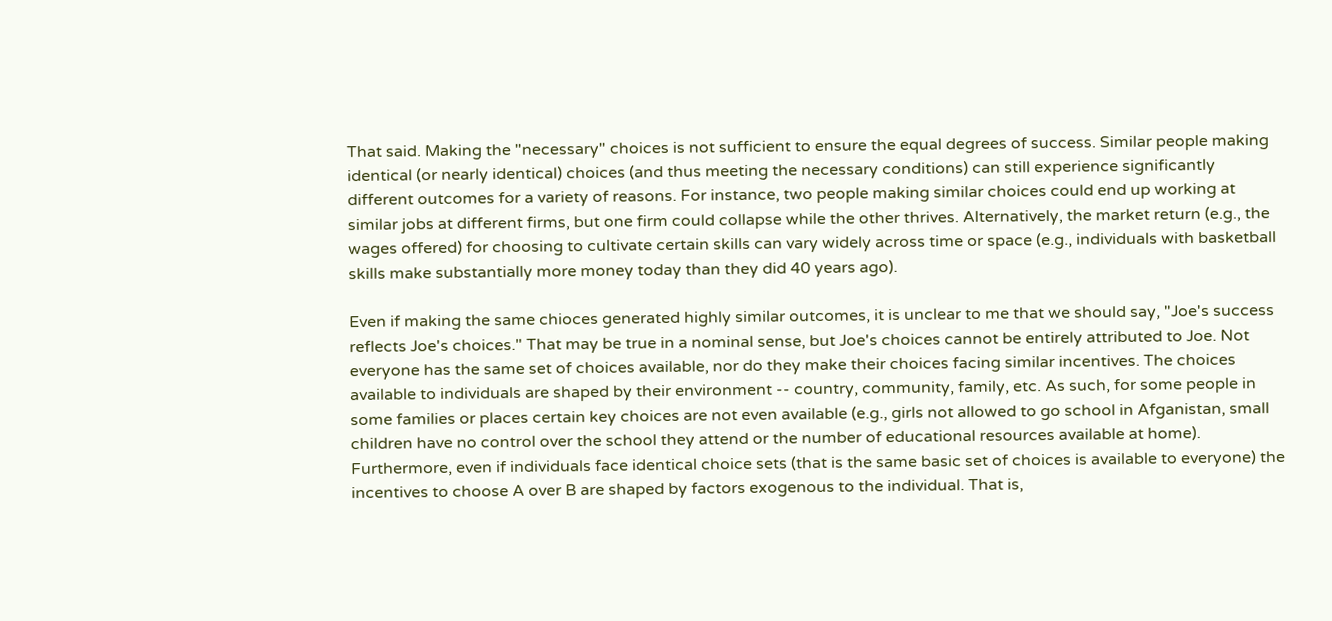That said. Making the "necessary" choices is not sufficient to ensure the equal degrees of success. Similar people making identical (or nearly identical) choices (and thus meeting the necessary conditions) can still experience significantly different outcomes for a variety of reasons. For instance, two people making similar choices could end up working at similar jobs at different firms, but one firm could collapse while the other thrives. Alternatively, the market return (e.g., the wages offered) for choosing to cultivate certain skills can vary widely across time or space (e.g., individuals with basketball skills make substantially more money today than they did 40 years ago).

Even if making the same chioces generated highly similar outcomes, it is unclear to me that we should say, "Joe's success reflects Joe's choices." That may be true in a nominal sense, but Joe's choices cannot be entirely attributed to Joe. Not everyone has the same set of choices available, nor do they make their choices facing similar incentives. The choices available to individuals are shaped by their environment -- country, community, family, etc. As such, for some people in some families or places certain key choices are not even available (e.g., girls not allowed to go school in Afganistan, small children have no control over the school they attend or the number of educational resources available at home). Furthermore, even if individuals face identical choice sets (that is the same basic set of choices is available to everyone) the incentives to choose A over B are shaped by factors exogenous to the individual. That is,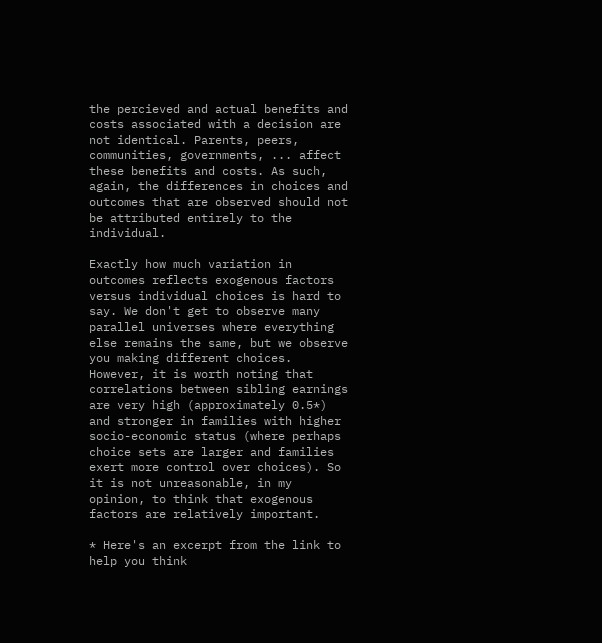the percieved and actual benefits and costs associated with a decision are not identical. Parents, peers, communities, governments, ... affect these benefits and costs. As such, again, the differences in choices and outcomes that are observed should not be attributed entirely to the individual.

Exactly how much variation in outcomes reflects exogenous factors versus individual choices is hard to say. We don't get to observe many parallel universes where everything else remains the same, but we observe you making different choices. However, it is worth noting that correlations between sibling earnings are very high (approximately 0.5*) and stronger in families with higher socio-economic status (where perhaps choice sets are larger and families exert more control over choices). So it is not unreasonable, in my opinion, to think that exogenous factors are relatively important.

* Here's an excerpt from the link to help you think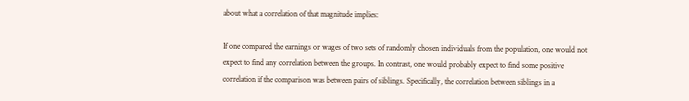about what a correlation of that magnitude implies:

If one compared the earnings or wages of two sets of randomly chosen individuals from the population, one would not expect to find any correlation between the groups. In contrast, one would probably expect to find some positive correlation if the comparison was between pairs of siblings. Specifically, the correlation between siblings in a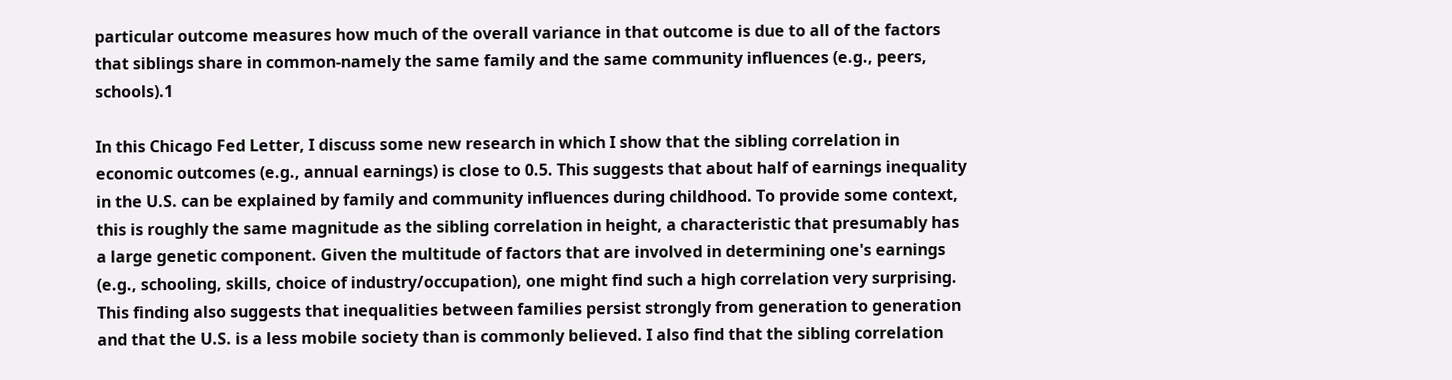particular outcome measures how much of the overall variance in that outcome is due to all of the factors that siblings share in common-namely the same family and the same community influences (e.g., peers, schools).1

In this Chicago Fed Letter, I discuss some new research in which I show that the sibling correlation in economic outcomes (e.g., annual earnings) is close to 0.5. This suggests that about half of earnings inequality in the U.S. can be explained by family and community influences during childhood. To provide some context, this is roughly the same magnitude as the sibling correlation in height, a characteristic that presumably has a large genetic component. Given the multitude of factors that are involved in determining one's earnings (e.g., schooling, skills, choice of industry/occupation), one might find such a high correlation very surprising. This finding also suggests that inequalities between families persist strongly from generation to generation and that the U.S. is a less mobile society than is commonly believed. I also find that the sibling correlation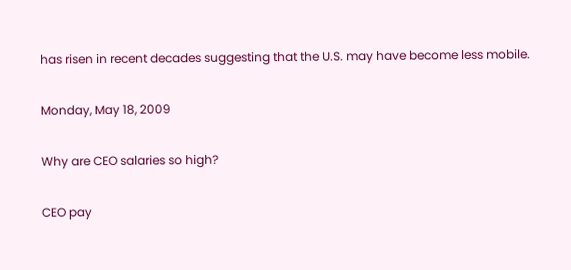has risen in recent decades suggesting that the U.S. may have become less mobile.

Monday, May 18, 2009

Why are CEO salaries so high?

CEO pay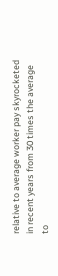relative to average worker pay skyrocketed in recent years from 30 times the average to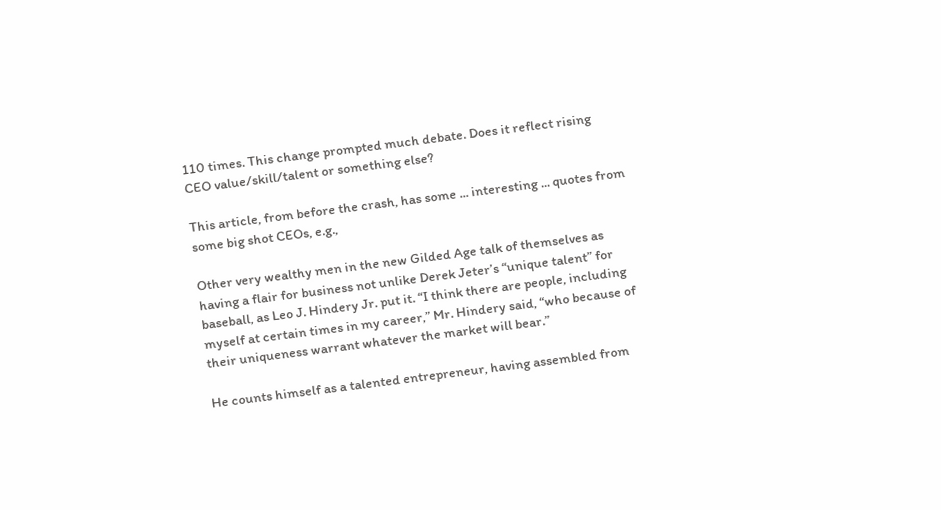110 times. This change prompted much debate. Does it reflect rising CEO value/skill/talent or something else?

This article, from before the crash, has some ... interesting ... quotes from some big shot CEOs, e.g.,

Other very wealthy men in the new Gilded Age talk of themselves as having a flair for business not unlike Derek Jeter’s “unique talent” for baseball, as Leo J. Hindery Jr. put it. “I think there are people, including myself at certain times in my career,” Mr. Hindery said, “who because of their uniqueness warrant whatever the market will bear.”

He counts himself as a talented entrepreneur, having assembled from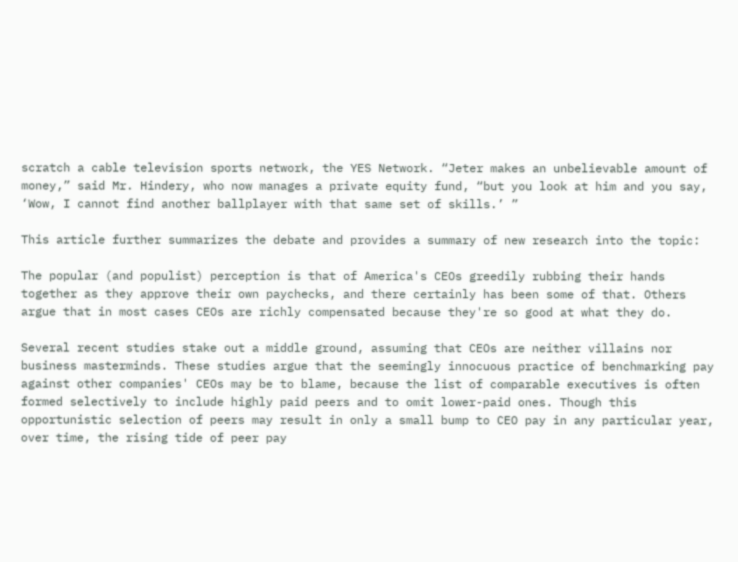scratch a cable television sports network, the YES Network. “Jeter makes an unbelievable amount of money,” said Mr. Hindery, who now manages a private equity fund, “but you look at him and you say, ‘Wow, I cannot find another ballplayer with that same set of skills.’ ”

This article further summarizes the debate and provides a summary of new research into the topic:

The popular (and populist) perception is that of America's CEOs greedily rubbing their hands together as they approve their own paychecks, and there certainly has been some of that. Others argue that in most cases CEOs are richly compensated because they're so good at what they do.

Several recent studies stake out a middle ground, assuming that CEOs are neither villains nor business masterminds. These studies argue that the seemingly innocuous practice of benchmarking pay against other companies' CEOs may be to blame, because the list of comparable executives is often formed selectively to include highly paid peers and to omit lower-paid ones. Though this opportunistic selection of peers may result in only a small bump to CEO pay in any particular year, over time, the rising tide of peer pay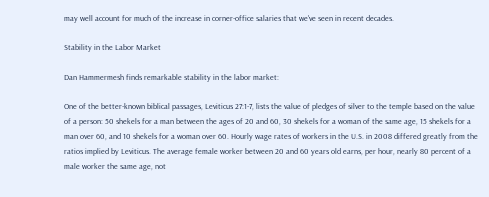may well account for much of the increase in corner-office salaries that we've seen in recent decades.

Stability in the Labor Market

Dan Hammermesh finds remarkable stability in the labor market:

One of the better-known biblical passages, Leviticus 27:1-7, lists the value of pledges of silver to the temple based on the value of a person: 50 shekels for a man between the ages of 20 and 60, 30 shekels for a woman of the same age, 15 shekels for a man over 60, and 10 shekels for a woman over 60. Hourly wage rates of workers in the U.S. in 2008 differed greatly from the ratios implied by Leviticus. The average female worker between 20 and 60 years old earns, per hour, nearly 80 percent of a male worker the same age, not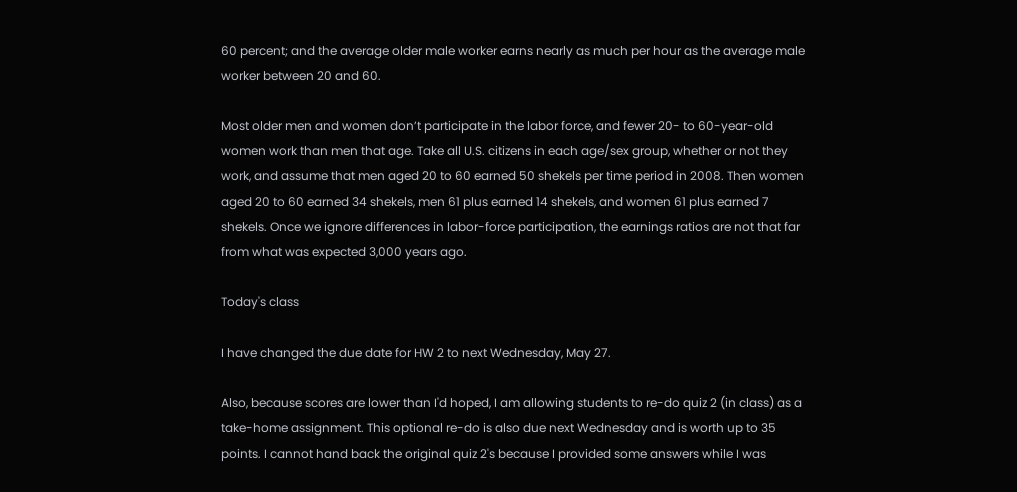60 percent; and the average older male worker earns nearly as much per hour as the average male worker between 20 and 60.

Most older men and women don’t participate in the labor force, and fewer 20- to 60-year-old women work than men that age. Take all U.S. citizens in each age/sex group, whether or not they work, and assume that men aged 20 to 60 earned 50 shekels per time period in 2008. Then women aged 20 to 60 earned 34 shekels, men 61 plus earned 14 shekels, and women 61 plus earned 7 shekels. Once we ignore differences in labor-force participation, the earnings ratios are not that far from what was expected 3,000 years ago.

Today's class

I have changed the due date for HW 2 to next Wednesday, May 27.

Also, because scores are lower than I'd hoped, I am allowing students to re-do quiz 2 (in class) as a take-home assignment. This optional re-do is also due next Wednesday and is worth up to 35 points. I cannot hand back the original quiz 2's because I provided some answers while I was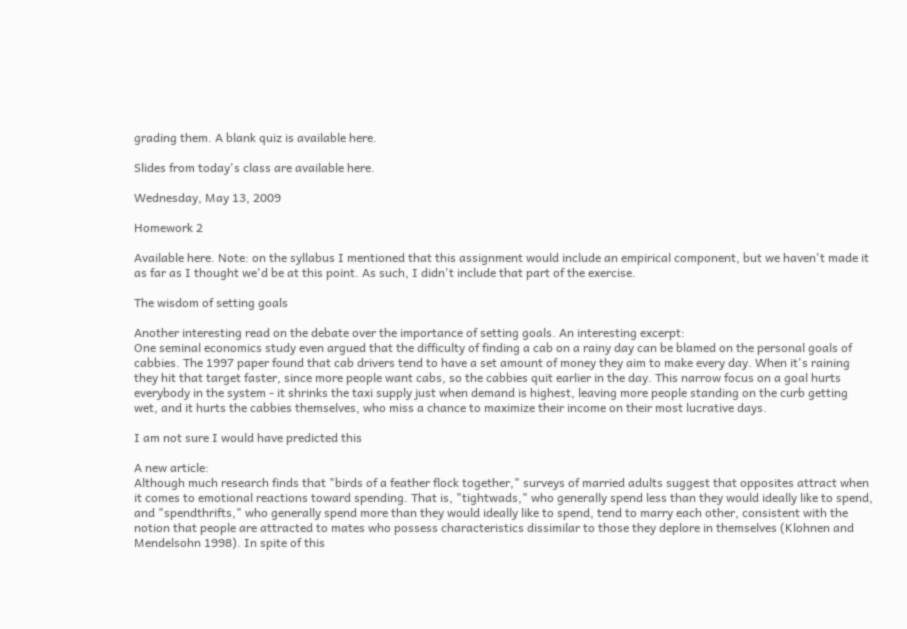grading them. A blank quiz is available here.

Slides from today's class are available here.

Wednesday, May 13, 2009

Homework 2

Available here. Note: on the syllabus I mentioned that this assignment would include an empirical component, but we haven't made it as far as I thought we'd be at this point. As such, I didn't include that part of the exercise.

The wisdom of setting goals

Another interesting read on the debate over the importance of setting goals. An interesting excerpt:
One seminal economics study even argued that the difficulty of finding a cab on a rainy day can be blamed on the personal goals of cabbies. The 1997 paper found that cab drivers tend to have a set amount of money they aim to make every day. When it's raining they hit that target faster, since more people want cabs, so the cabbies quit earlier in the day. This narrow focus on a goal hurts everybody in the system - it shrinks the taxi supply just when demand is highest, leaving more people standing on the curb getting wet, and it hurts the cabbies themselves, who miss a chance to maximize their income on their most lucrative days.

I am not sure I would have predicted this

A new article:
Although much research finds that "birds of a feather flock together," surveys of married adults suggest that opposites attract when it comes to emotional reactions toward spending. That is, "tightwads," who generally spend less than they would ideally like to spend, and "spendthrifts," who generally spend more than they would ideally like to spend, tend to marry each other, consistent with the notion that people are attracted to mates who possess characteristics dissimilar to those they deplore in themselves (Klohnen and Mendelsohn 1998). In spite of this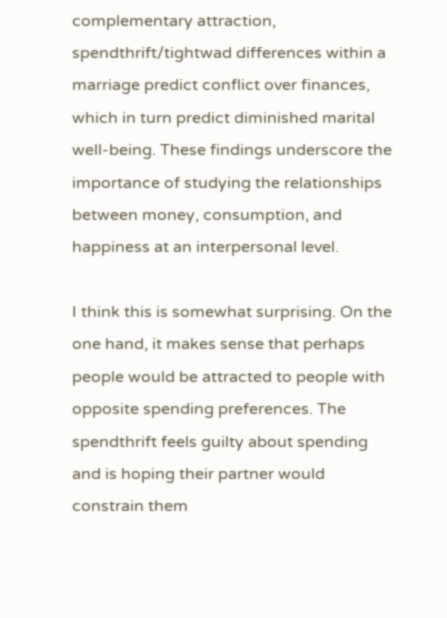complementary attraction, spendthrift/tightwad differences within a marriage predict conflict over finances, which in turn predict diminished marital well-being. These findings underscore the importance of studying the relationships between money, consumption, and happiness at an interpersonal level.

I think this is somewhat surprising. On the one hand, it makes sense that perhaps people would be attracted to people with opposite spending preferences. The spendthrift feels guilty about spending and is hoping their partner would constrain them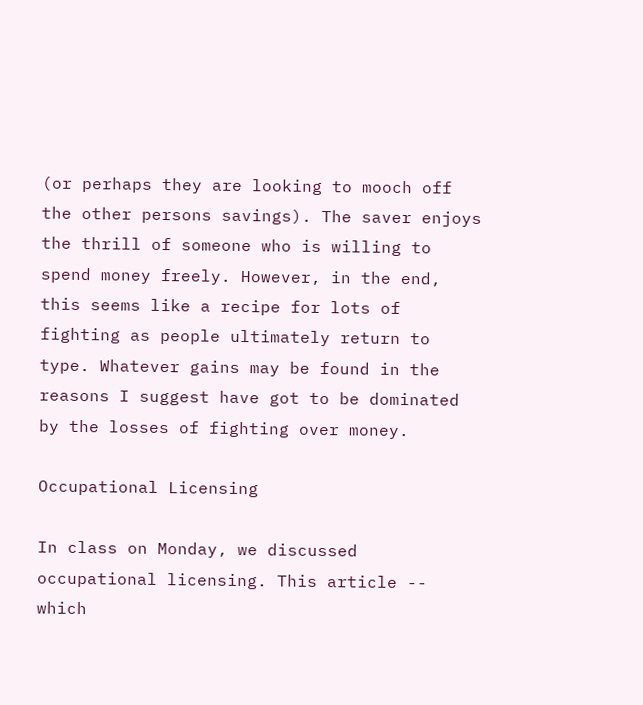(or perhaps they are looking to mooch off the other persons savings). The saver enjoys the thrill of someone who is willing to spend money freely. However, in the end, this seems like a recipe for lots of fighting as people ultimately return to type. Whatever gains may be found in the reasons I suggest have got to be dominated by the losses of fighting over money.

Occupational Licensing

In class on Monday, we discussed occupational licensing. This article -- which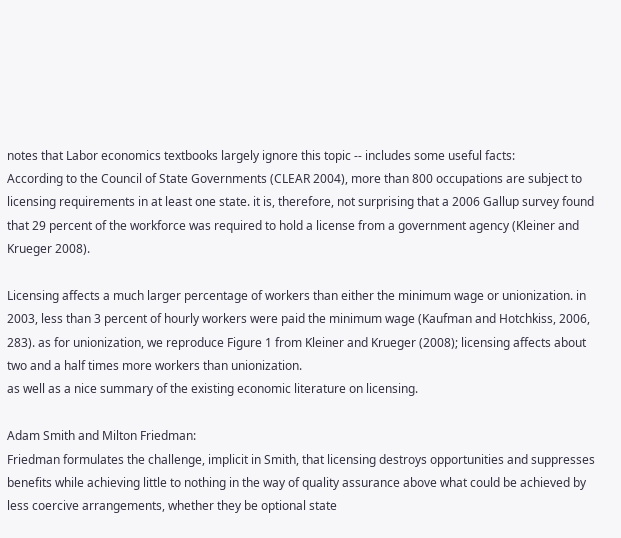notes that Labor economics textbooks largely ignore this topic -- includes some useful facts:
According to the Council of State Governments (CLEAR 2004), more than 800 occupations are subject to licensing requirements in at least one state. it is, therefore, not surprising that a 2006 Gallup survey found that 29 percent of the workforce was required to hold a license from a government agency (Kleiner and Krueger 2008).

Licensing affects a much larger percentage of workers than either the minimum wage or unionization. in 2003, less than 3 percent of hourly workers were paid the minimum wage (Kaufman and Hotchkiss, 2006, 283). as for unionization, we reproduce Figure 1 from Kleiner and Krueger (2008); licensing affects about two and a half times more workers than unionization.
as well as a nice summary of the existing economic literature on licensing.

Adam Smith and Milton Friedman:
Friedman formulates the challenge, implicit in Smith, that licensing destroys opportunities and suppresses benefits while achieving little to nothing in the way of quality assurance above what could be achieved by less coercive arrangements, whether they be optional state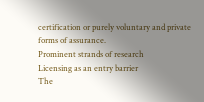certification or purely voluntary and private forms of assurance.
Prominent strands of research
Licensing as an entry barrier
The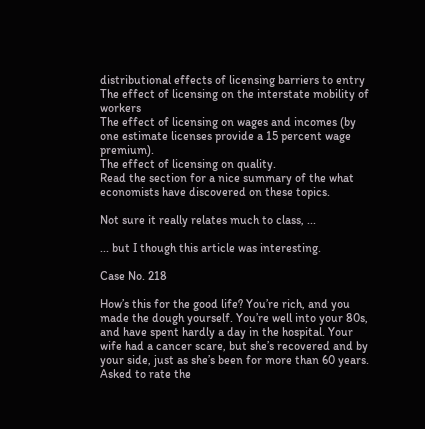distributional effects of licensing barriers to entry
The effect of licensing on the interstate mobility of workers
The effect of licensing on wages and incomes (by one estimate licenses provide a 15 percent wage premium).
The effect of licensing on quality.
Read the section for a nice summary of the what economists have discovered on these topics.

Not sure it really relates much to class, ...

... but I though this article was interesting.

Case No. 218

How’s this for the good life? You’re rich, and you made the dough yourself. You’re well into your 80s, and have spent hardly a day in the hospital. Your wife had a cancer scare, but she’s recovered and by your side, just as she’s been for more than 60 years. Asked to rate the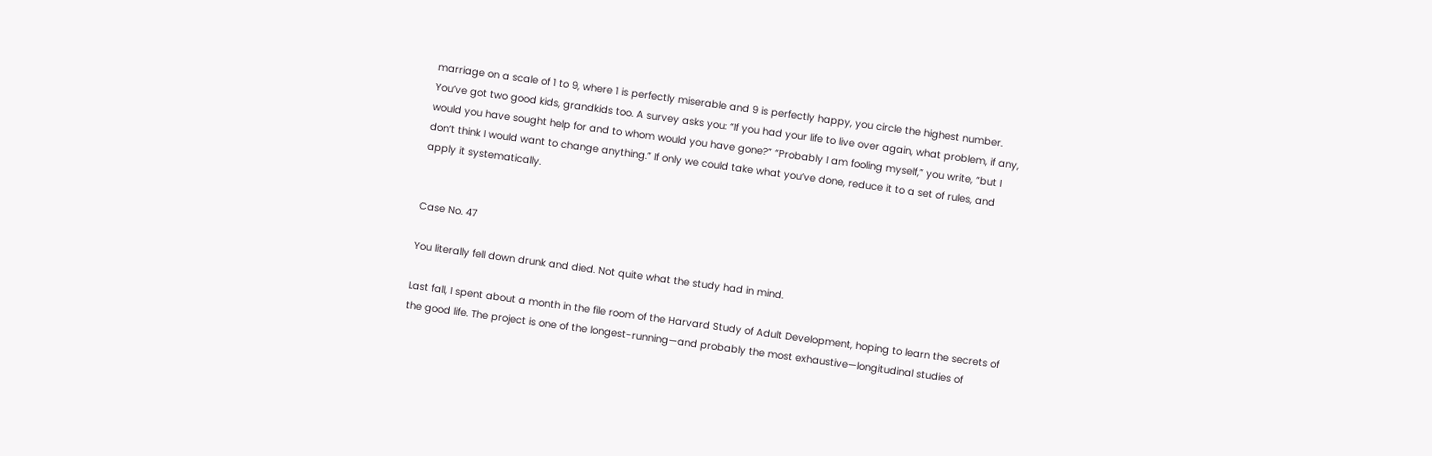marriage on a scale of 1 to 9, where 1 is perfectly miserable and 9 is perfectly happy, you circle the highest number. You’ve got two good kids, grandkids too. A survey asks you: “If you had your life to live over again, what problem, if any, would you have sought help for and to whom would you have gone?” “Probably I am fooling myself,” you write, “but I don’t think I would want to change anything.” If only we could take what you’ve done, reduce it to a set of rules, and apply it systematically.


Case No. 47

You literally fell down drunk and died. Not quite what the study had in mind.

Last fall, I spent about a month in the file room of the Harvard Study of Adult Development, hoping to learn the secrets of the good life. The project is one of the longest-running—and probably the most exhaustive—longitudinal studies of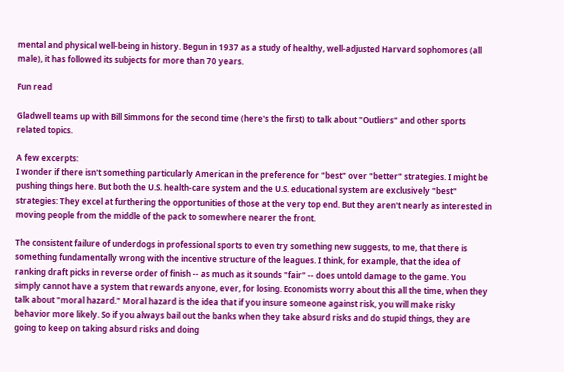mental and physical well-being in history. Begun in 1937 as a study of healthy, well-adjusted Harvard sophomores (all male), it has followed its subjects for more than 70 years.

Fun read

Gladwell teams up with Bill Simmons for the second time (here's the first) to talk about "Outliers" and other sports related topics.

A few excerpts:
I wonder if there isn't something particularly American in the preference for "best" over "better" strategies. I might be pushing things here. But both the U.S. health-care system and the U.S. educational system are exclusively "best" strategies: They excel at furthering the opportunities of those at the very top end. But they aren't nearly as interested in moving people from the middle of the pack to somewhere nearer the front.

The consistent failure of underdogs in professional sports to even try something new suggests, to me, that there is something fundamentally wrong with the incentive structure of the leagues. I think, for example, that the idea of ranking draft picks in reverse order of finish -- as much as it sounds "fair" -- does untold damage to the game. You simply cannot have a system that rewards anyone, ever, for losing. Economists worry about this all the time, when they talk about "moral hazard." Moral hazard is the idea that if you insure someone against risk, you will make risky behavior more likely. So if you always bail out the banks when they take absurd risks and do stupid things, they are going to keep on taking absurd risks and doing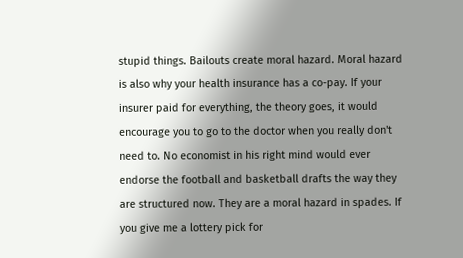stupid things. Bailouts create moral hazard. Moral hazard is also why your health insurance has a co-pay. If your insurer paid for everything, the theory goes, it would encourage you to go to the doctor when you really don't need to. No economist in his right mind would ever endorse the football and basketball drafts the way they are structured now. They are a moral hazard in spades. If you give me a lottery pick for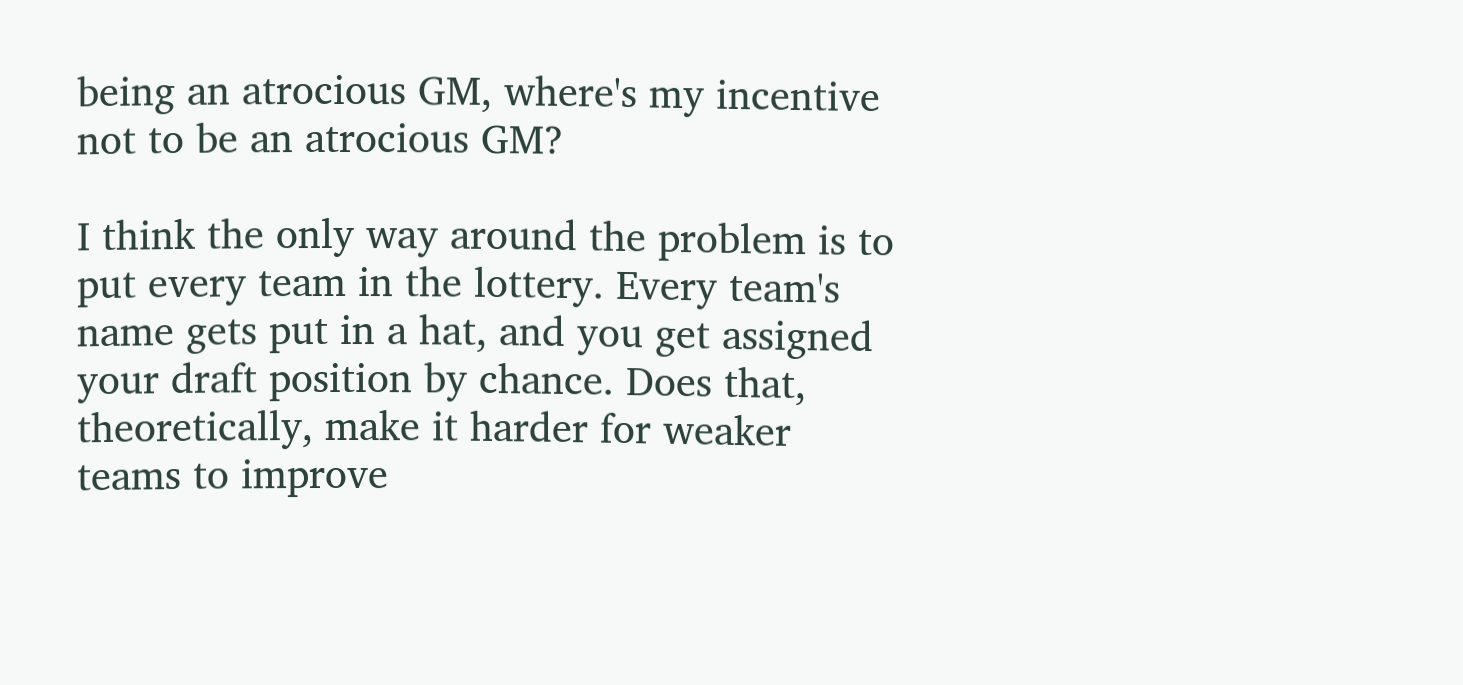being an atrocious GM, where's my incentive not to be an atrocious GM?

I think the only way around the problem is to put every team in the lottery. Every team's name gets put in a hat, and you get assigned your draft position by chance. Does that, theoretically, make it harder for weaker teams to improve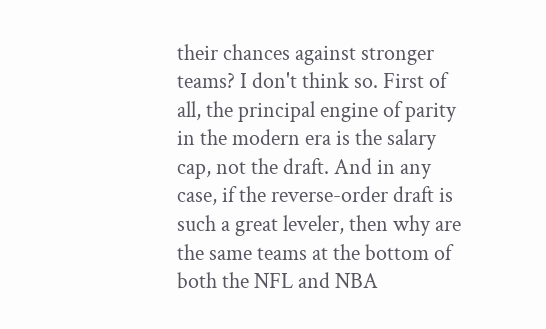their chances against stronger teams? I don't think so. First of all, the principal engine of parity in the modern era is the salary cap, not the draft. And in any case, if the reverse-order draft is such a great leveler, then why are the same teams at the bottom of both the NFL and NBA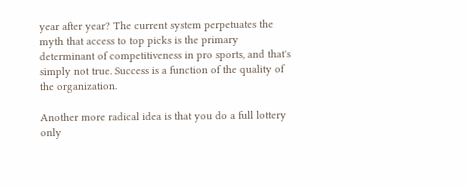year after year? The current system perpetuates the myth that access to top picks is the primary determinant of competitiveness in pro sports, and that's simply not true. Success is a function of the quality of the organization.

Another more radical idea is that you do a full lottery only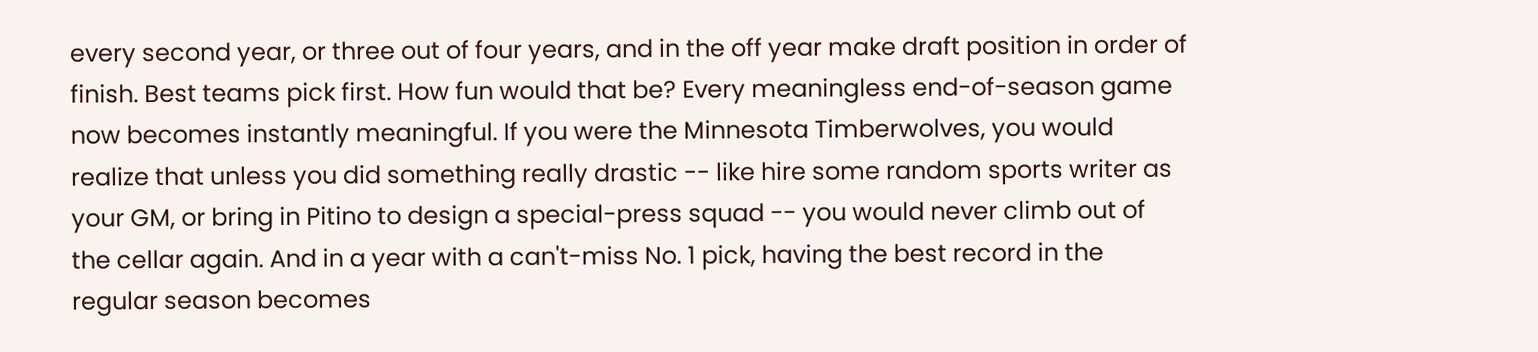every second year, or three out of four years, and in the off year make draft position in order of finish. Best teams pick first. How fun would that be? Every meaningless end-of-season game now becomes instantly meaningful. If you were the Minnesota Timberwolves, you would realize that unless you did something really drastic -- like hire some random sports writer as your GM, or bring in Pitino to design a special-press squad -- you would never climb out of the cellar again. And in a year with a can't-miss No. 1 pick, having the best record in the regular season becomes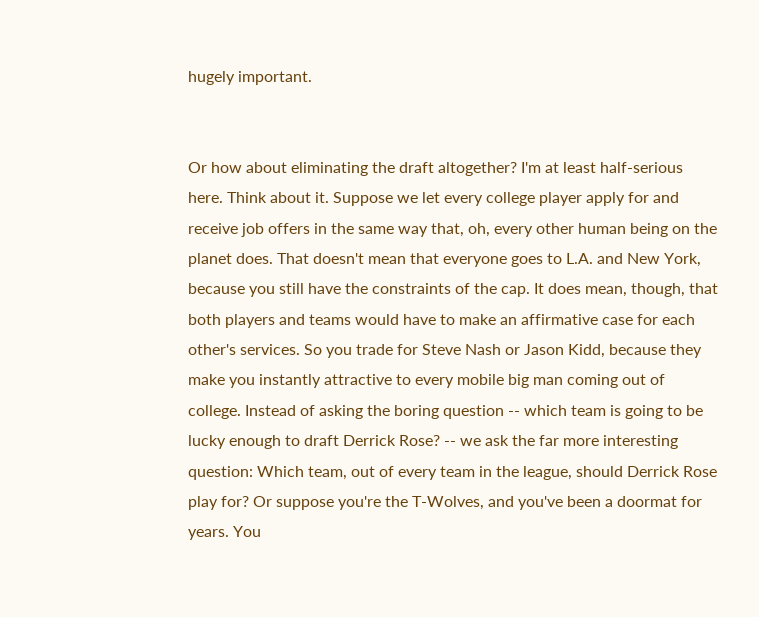hugely important.


Or how about eliminating the draft altogether? I'm at least half-serious here. Think about it. Suppose we let every college player apply for and receive job offers in the same way that, oh, every other human being on the planet does. That doesn't mean that everyone goes to L.A. and New York, because you still have the constraints of the cap. It does mean, though, that both players and teams would have to make an affirmative case for each other's services. So you trade for Steve Nash or Jason Kidd, because they make you instantly attractive to every mobile big man coming out of college. Instead of asking the boring question -- which team is going to be lucky enough to draft Derrick Rose? -- we ask the far more interesting question: Which team, out of every team in the league, should Derrick Rose play for? Or suppose you're the T-Wolves, and you've been a doormat for years. You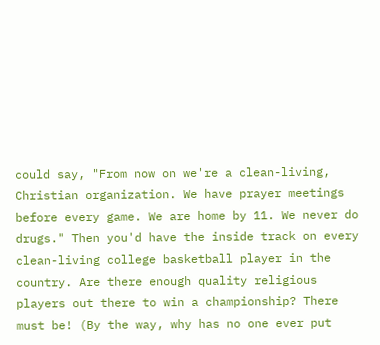could say, "From now on we're a clean-living, Christian organization. We have prayer meetings before every game. We are home by 11. We never do drugs." Then you'd have the inside track on every clean-living college basketball player in the country. Are there enough quality religious players out there to win a championship? There must be! (By the way, why has no one ever put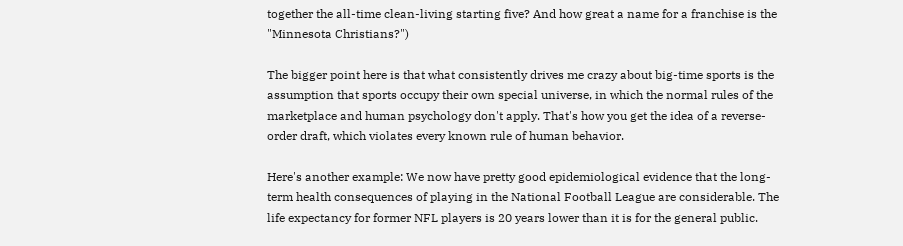together the all-time clean-living starting five? And how great a name for a franchise is the "Minnesota Christians?")

The bigger point here is that what consistently drives me crazy about big-time sports is the assumption that sports occupy their own special universe, in which the normal rules of the marketplace and human psychology don't apply. That's how you get the idea of a reverse-order draft, which violates every known rule of human behavior.

Here's another example: We now have pretty good epidemiological evidence that the long-term health consequences of playing in the National Football League are considerable. The life expectancy for former NFL players is 20 years lower than it is for the general public.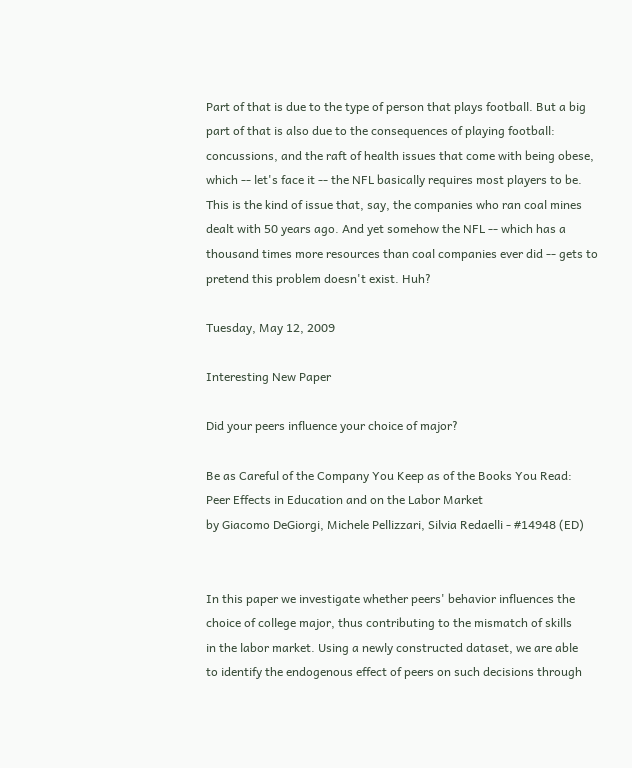Part of that is due to the type of person that plays football. But a big part of that is also due to the consequences of playing football: concussions, and the raft of health issues that come with being obese, which -- let's face it -- the NFL basically requires most players to be. This is the kind of issue that, say, the companies who ran coal mines dealt with 50 years ago. And yet somehow the NFL -- which has a thousand times more resources than coal companies ever did -- gets to pretend this problem doesn't exist. Huh?

Tuesday, May 12, 2009

Interesting New Paper

Did your peers influence your choice of major?

Be as Careful of the Company You Keep as of the Books You Read:
Peer Effects in Education and on the Labor Market
by Giacomo DeGiorgi, Michele Pellizzari, Silvia Redaelli - #14948 (ED)


In this paper we investigate whether peers' behavior influences the
choice of college major, thus contributing to the mismatch of skills
in the labor market. Using a newly constructed dataset, we are able
to identify the endogenous effect of peers on such decisions through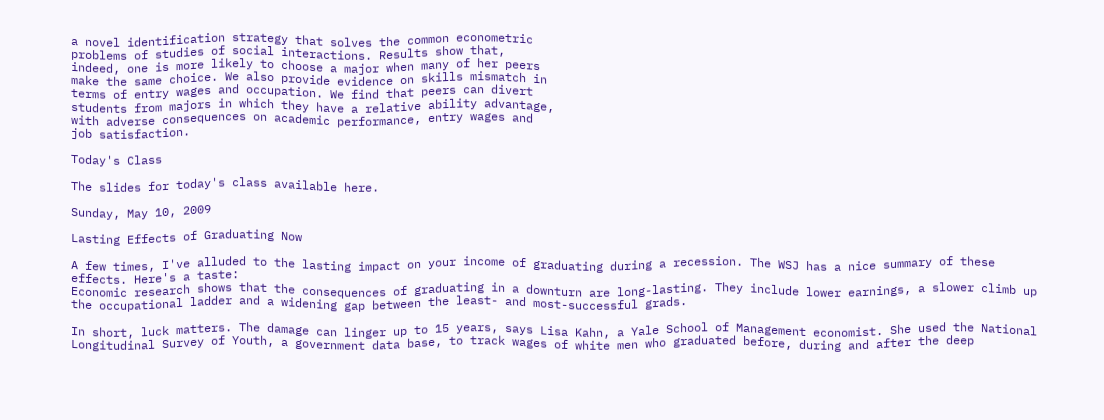a novel identification strategy that solves the common econometric
problems of studies of social interactions. Results show that,
indeed, one is more likely to choose a major when many of her peers
make the same choice. We also provide evidence on skills mismatch in
terms of entry wages and occupation. We find that peers can divert
students from majors in which they have a relative ability advantage,
with adverse consequences on academic performance, entry wages and
job satisfaction.

Today's Class

The slides for today's class available here.

Sunday, May 10, 2009

Lasting Effects of Graduating Now

A few times, I've alluded to the lasting impact on your income of graduating during a recession. The WSJ has a nice summary of these effects. Here's a taste:
Economic research shows that the consequences of graduating in a downturn are long-lasting. They include lower earnings, a slower climb up the occupational ladder and a widening gap between the least- and most-successful grads.

In short, luck matters. The damage can linger up to 15 years, says Lisa Kahn, a Yale School of Management economist. She used the National Longitudinal Survey of Youth, a government data base, to track wages of white men who graduated before, during and after the deep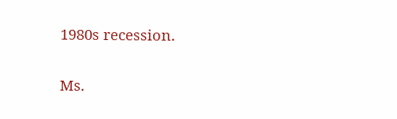1980s recession.

Ms.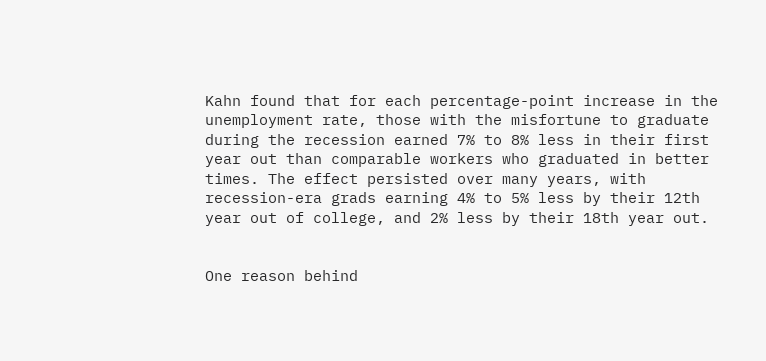Kahn found that for each percentage-point increase in the unemployment rate, those with the misfortune to graduate during the recession earned 7% to 8% less in their first year out than comparable workers who graduated in better times. The effect persisted over many years, with recession-era grads earning 4% to 5% less by their 12th year out of college, and 2% less by their 18th year out.


One reason behind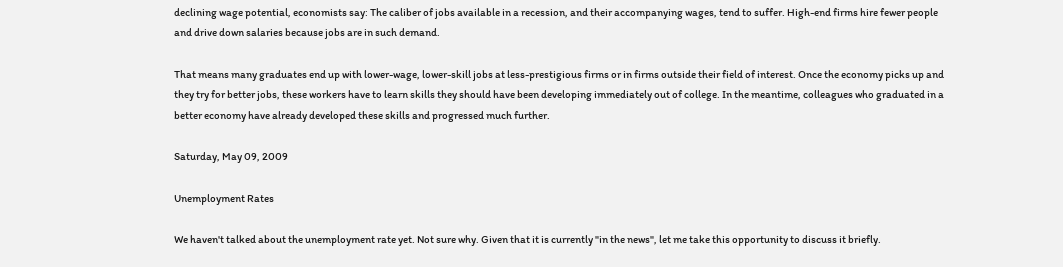declining wage potential, economists say: The caliber of jobs available in a recession, and their accompanying wages, tend to suffer. High-end firms hire fewer people and drive down salaries because jobs are in such demand.

That means many graduates end up with lower-wage, lower-skill jobs at less-prestigious firms or in firms outside their field of interest. Once the economy picks up and they try for better jobs, these workers have to learn skills they should have been developing immediately out of college. In the meantime, colleagues who graduated in a better economy have already developed these skills and progressed much further.

Saturday, May 09, 2009

Unemployment Rates

We haven't talked about the unemployment rate yet. Not sure why. Given that it is currently "in the news", let me take this opportunity to discuss it briefly.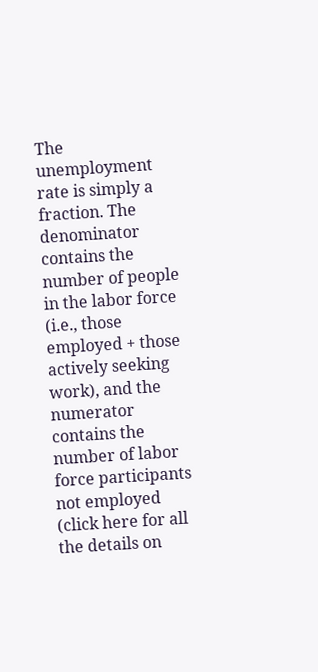The unemployment rate is simply a fraction. The denominator contains the number of people in the labor force (i.e., those employed + those actively seeking work), and the numerator contains the number of labor force participants not employed (click here for all the details on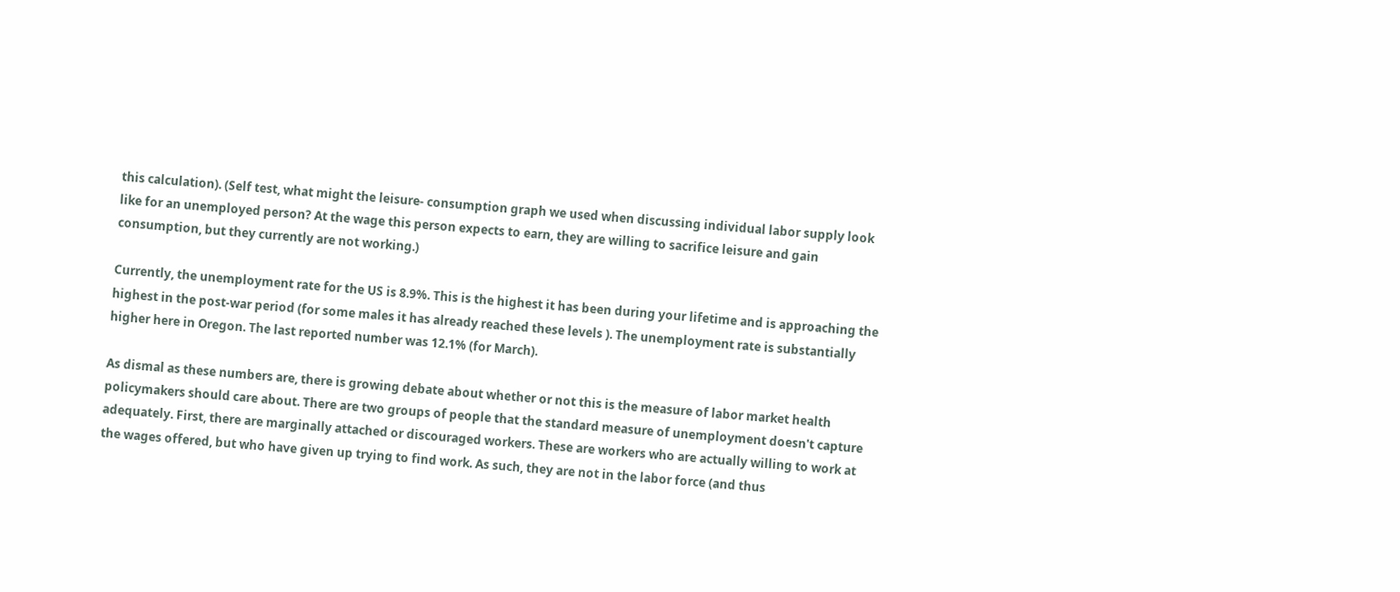this calculation). (Self test, what might the leisure- consumption graph we used when discussing individual labor supply look like for an unemployed person? At the wage this person expects to earn, they are willing to sacrifice leisure and gain consumption, but they currently are not working.)

Currently, the unemployment rate for the US is 8.9%. This is the highest it has been during your lifetime and is approaching the highest in the post-war period (for some males it has already reached these levels ). The unemployment rate is substantially higher here in Oregon. The last reported number was 12.1% (for March).

As dismal as these numbers are, there is growing debate about whether or not this is the measure of labor market health policymakers should care about. There are two groups of people that the standard measure of unemployment doesn't capture adequately. First, there are marginally attached or discouraged workers. These are workers who are actually willing to work at the wages offered, but who have given up trying to find work. As such, they are not in the labor force (and thus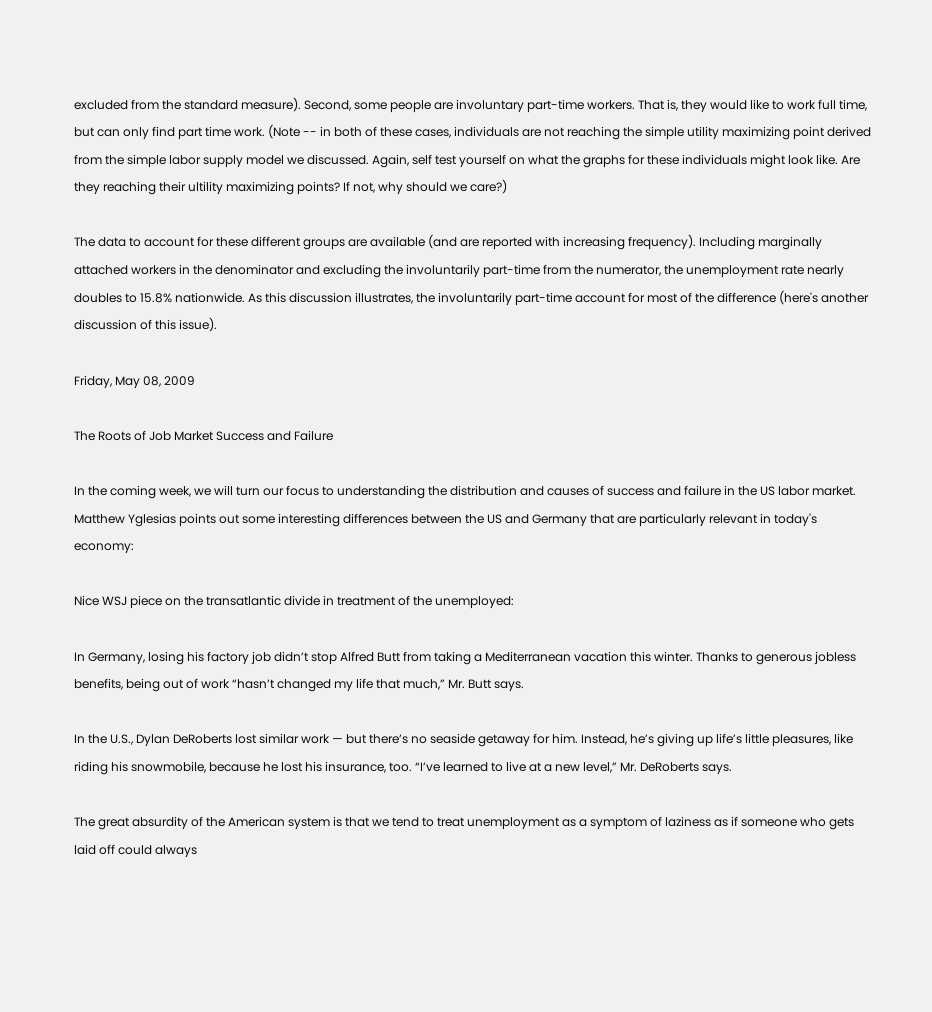excluded from the standard measure). Second, some people are involuntary part-time workers. That is, they would like to work full time, but can only find part time work. (Note -- in both of these cases, individuals are not reaching the simple utility maximizing point derived from the simple labor supply model we discussed. Again, self test yourself on what the graphs for these individuals might look like. Are they reaching their ultility maximizing points? If not, why should we care?)

The data to account for these different groups are available (and are reported with increasing frequency). Including marginally attached workers in the denominator and excluding the involuntarily part-time from the numerator, the unemployment rate nearly doubles to 15.8% nationwide. As this discussion illustrates, the involuntarily part-time account for most of the difference (here's another discussion of this issue).

Friday, May 08, 2009

The Roots of Job Market Success and Failure

In the coming week, we will turn our focus to understanding the distribution and causes of success and failure in the US labor market. Matthew Yglesias points out some interesting differences between the US and Germany that are particularly relevant in today's economy:

Nice WSJ piece on the transatlantic divide in treatment of the unemployed:

In Germany, losing his factory job didn’t stop Alfred Butt from taking a Mediterranean vacation this winter. Thanks to generous jobless benefits, being out of work “hasn’t changed my life that much,” Mr. Butt says.

In the U.S., Dylan DeRoberts lost similar work — but there’s no seaside getaway for him. Instead, he’s giving up life’s little pleasures, like riding his snowmobile, because he lost his insurance, too. “I’ve learned to live at a new level,” Mr. DeRoberts says.

The great absurdity of the American system is that we tend to treat unemployment as a symptom of laziness as if someone who gets laid off could always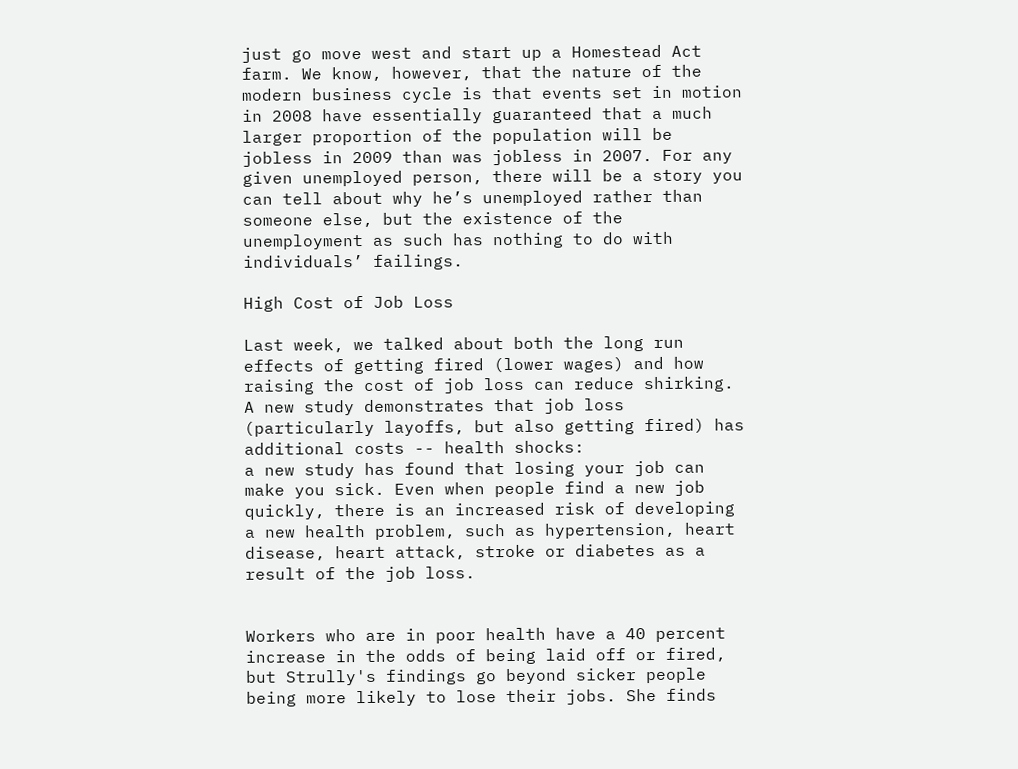just go move west and start up a Homestead Act farm. We know, however, that the nature of the modern business cycle is that events set in motion in 2008 have essentially guaranteed that a much larger proportion of the population will be jobless in 2009 than was jobless in 2007. For any given unemployed person, there will be a story you can tell about why he’s unemployed rather than someone else, but the existence of the unemployment as such has nothing to do with individuals’ failings.

High Cost of Job Loss

Last week, we talked about both the long run effects of getting fired (lower wages) and how raising the cost of job loss can reduce shirking. A new study demonstrates that job loss (particularly layoffs, but also getting fired) has additional costs -- health shocks:
a new study has found that losing your job can make you sick. Even when people find a new job quickly, there is an increased risk of developing a new health problem, such as hypertension, heart disease, heart attack, stroke or diabetes as a result of the job loss.


Workers who are in poor health have a 40 percent increase in the odds of being laid off or fired, but Strully's findings go beyond sicker people being more likely to lose their jobs. She finds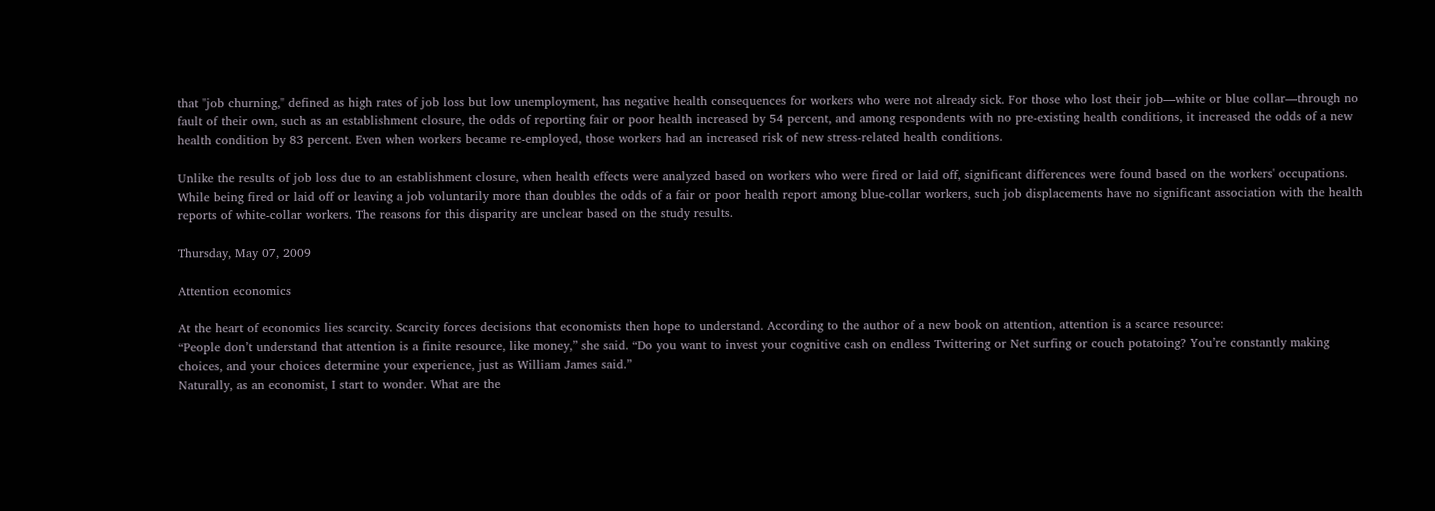that "job churning," defined as high rates of job loss but low unemployment, has negative health consequences for workers who were not already sick. For those who lost their job—white or blue collar—through no fault of their own, such as an establishment closure, the odds of reporting fair or poor health increased by 54 percent, and among respondents with no pre-existing health conditions, it increased the odds of a new health condition by 83 percent. Even when workers became re-employed, those workers had an increased risk of new stress-related health conditions.

Unlike the results of job loss due to an establishment closure, when health effects were analyzed based on workers who were fired or laid off, significant differences were found based on the workers' occupations. While being fired or laid off or leaving a job voluntarily more than doubles the odds of a fair or poor health report among blue-collar workers, such job displacements have no significant association with the health reports of white-collar workers. The reasons for this disparity are unclear based on the study results.

Thursday, May 07, 2009

Attention economics

At the heart of economics lies scarcity. Scarcity forces decisions that economists then hope to understand. According to the author of a new book on attention, attention is a scarce resource:
“People don’t understand that attention is a finite resource, like money,” she said. “Do you want to invest your cognitive cash on endless Twittering or Net surfing or couch potatoing? You’re constantly making choices, and your choices determine your experience, just as William James said.”
Naturally, as an economist, I start to wonder. What are the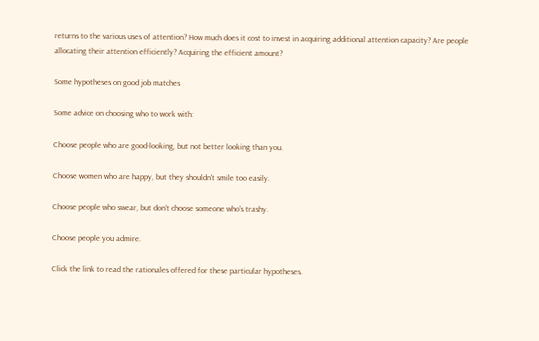returns to the various uses of attention? How much does it cost to invest in acquiring additional attention capacity? Are people allocating their attention efficiently? Acquiring the efficient amount?

Some hypotheses on good job matches

Some advice on choosing who to work with:

Choose people who are good-looking, but not better looking than you.

Choose women who are happy, but they shouldn't smile too easily.

Choose people who swear, but don’t choose someone who's trashy.

Choose people you admire.

Click the link to read the rationales offered for these particular hypotheses.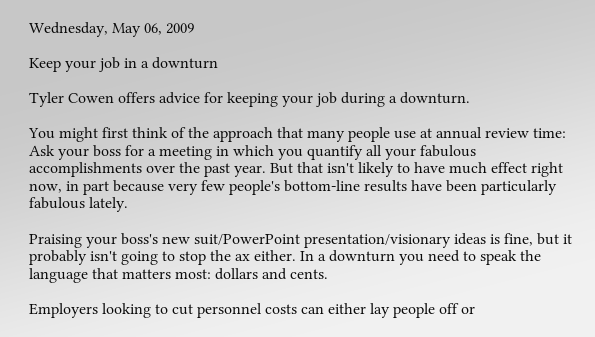Wednesday, May 06, 2009

Keep your job in a downturn

Tyler Cowen offers advice for keeping your job during a downturn.

You might first think of the approach that many people use at annual review time: Ask your boss for a meeting in which you quantify all your fabulous accomplishments over the past year. But that isn't likely to have much effect right now, in part because very few people's bottom-line results have been particularly fabulous lately.

Praising your boss's new suit/PowerPoint presentation/visionary ideas is fine, but it probably isn't going to stop the ax either. In a downturn you need to speak the language that matters most: dollars and cents.

Employers looking to cut personnel costs can either lay people off or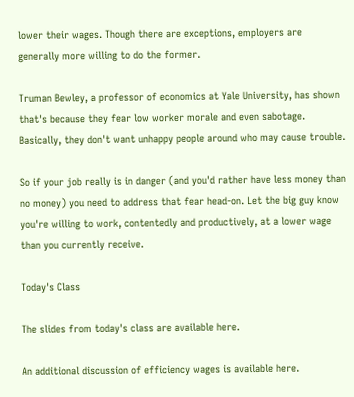lower their wages. Though there are exceptions, employers are generally more willing to do the former.

Truman Bewley, a professor of economics at Yale University, has shown that's because they fear low worker morale and even sabotage. Basically, they don't want unhappy people around who may cause trouble.

So if your job really is in danger (and you'd rather have less money than no money) you need to address that fear head-on. Let the big guy know you're willing to work, contentedly and productively, at a lower wage than you currently receive.

Today's Class

The slides from today's class are available here.

An additional discussion of efficiency wages is available here.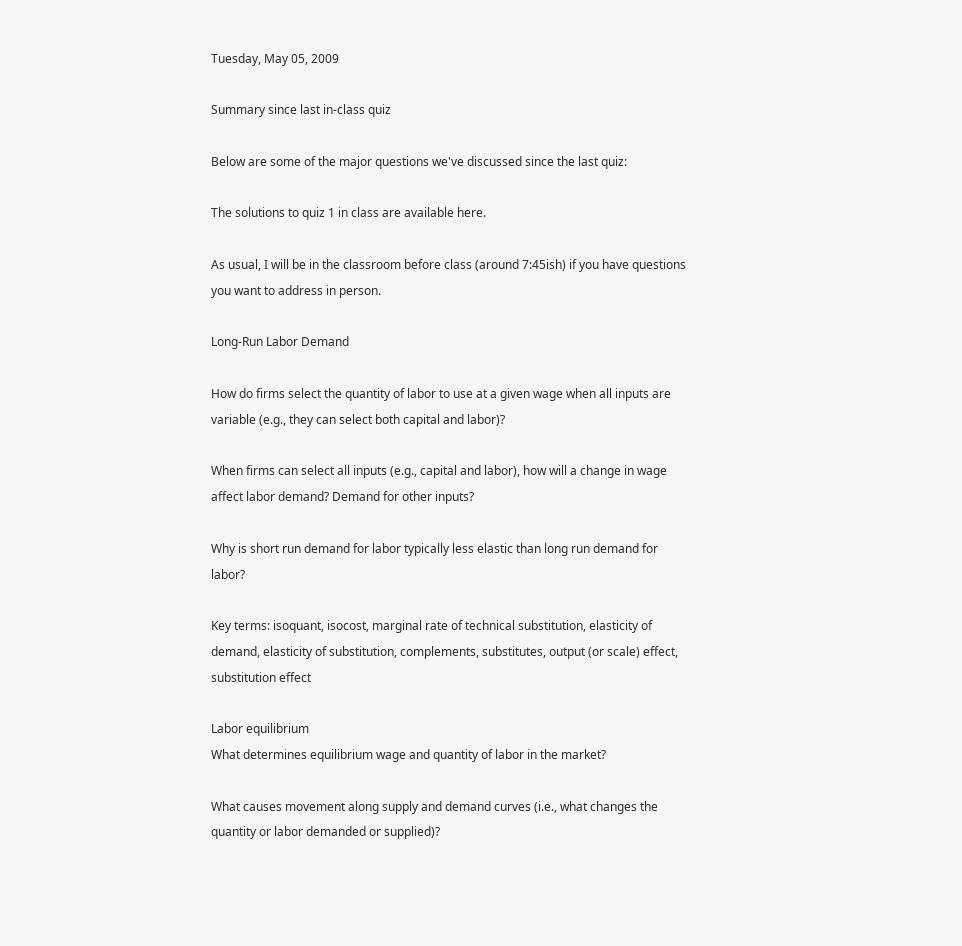Tuesday, May 05, 2009

Summary since last in-class quiz

Below are some of the major questions we've discussed since the last quiz:

The solutions to quiz 1 in class are available here.

As usual, I will be in the classroom before class (around 7:45ish) if you have questions you want to address in person.

Long-Run Labor Demand

How do firms select the quantity of labor to use at a given wage when all inputs are variable (e.g., they can select both capital and labor)?

When firms can select all inputs (e.g., capital and labor), how will a change in wage affect labor demand? Demand for other inputs?

Why is short run demand for labor typically less elastic than long run demand for labor?

Key terms: isoquant, isocost, marginal rate of technical substitution, elasticity of demand, elasticity of substitution, complements, substitutes, output (or scale) effect, substitution effect

Labor equilibrium
What determines equilibrium wage and quantity of labor in the market?

What causes movement along supply and demand curves (i.e., what changes the quantity or labor demanded or supplied)?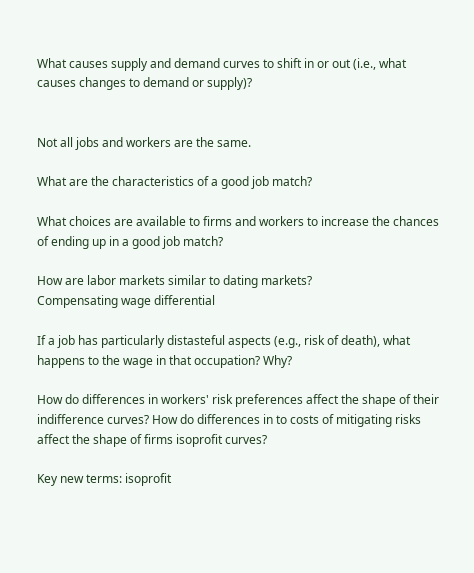What causes supply and demand curves to shift in or out (i.e., what causes changes to demand or supply)?


Not all jobs and workers are the same.

What are the characteristics of a good job match?

What choices are available to firms and workers to increase the chances of ending up in a good job match?

How are labor markets similar to dating markets?
Compensating wage differential

If a job has particularly distasteful aspects (e.g., risk of death), what happens to the wage in that occupation? Why?

How do differences in workers' risk preferences affect the shape of their indifference curves? How do differences in to costs of mitigating risks affect the shape of firms isoprofit curves?

Key new terms: isoprofit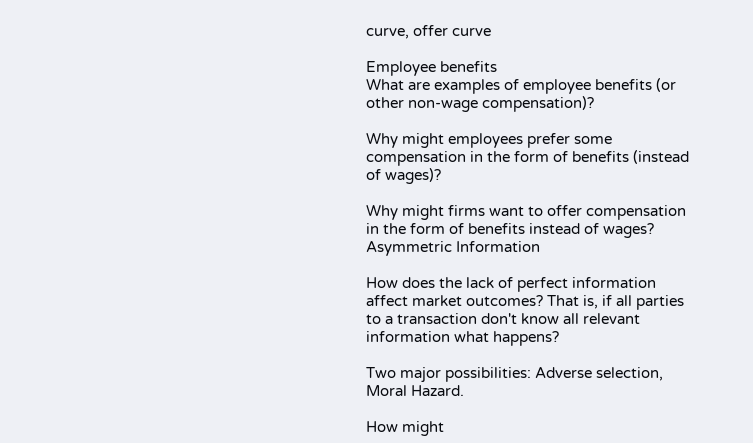curve, offer curve

Employee benefits
What are examples of employee benefits (or other non-wage compensation)?

Why might employees prefer some compensation in the form of benefits (instead of wages)?

Why might firms want to offer compensation in the form of benefits instead of wages?
Asymmetric Information

How does the lack of perfect information affect market outcomes? That is, if all parties to a transaction don't know all relevant information what happens?

Two major possibilities: Adverse selection, Moral Hazard.

How might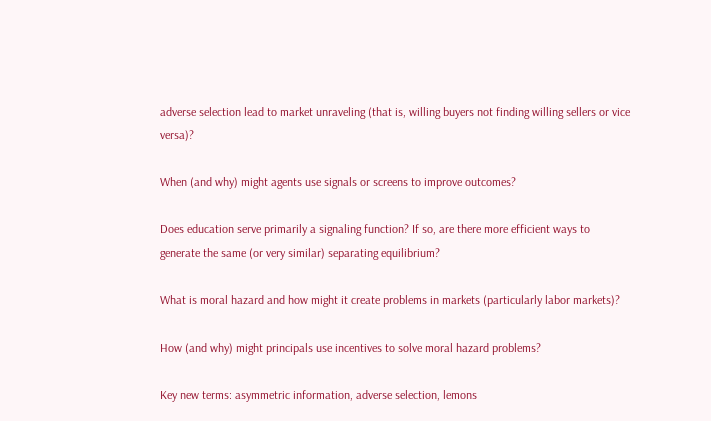adverse selection lead to market unraveling (that is, willing buyers not finding willing sellers or vice versa)?

When (and why) might agents use signals or screens to improve outcomes?

Does education serve primarily a signaling function? If so, are there more efficient ways to generate the same (or very similar) separating equilibrium?

What is moral hazard and how might it create problems in markets (particularly labor markets)?

How (and why) might principals use incentives to solve moral hazard problems?

Key new terms: asymmetric information, adverse selection, lemons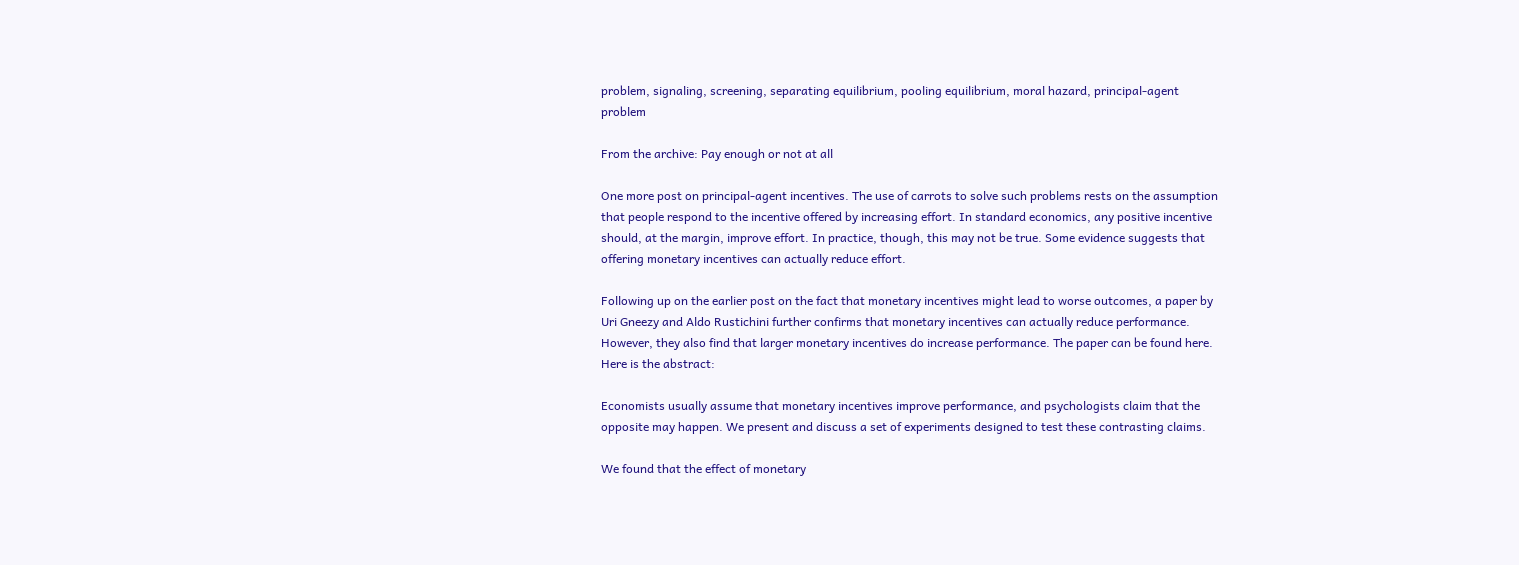problem, signaling, screening, separating equilibrium, pooling equilibrium, moral hazard, principal-agent problem

From the archive: Pay enough or not at all

One more post on principal-agent incentives. The use of carrots to solve such problems rests on the assumption that people respond to the incentive offered by increasing effort. In standard economics, any positive incentive should, at the margin, improve effort. In practice, though, this may not be true. Some evidence suggests that offering monetary incentives can actually reduce effort.

Following up on the earlier post on the fact that monetary incentives might lead to worse outcomes, a paper by Uri Gneezy and Aldo Rustichini further confirms that monetary incentives can actually reduce performance. However, they also find that larger monetary incentives do increase performance. The paper can be found here. Here is the abstract:

Economists usually assume that monetary incentives improve performance, and psychologists claim that the opposite may happen. We present and discuss a set of experiments designed to test these contrasting claims.

We found that the effect of monetary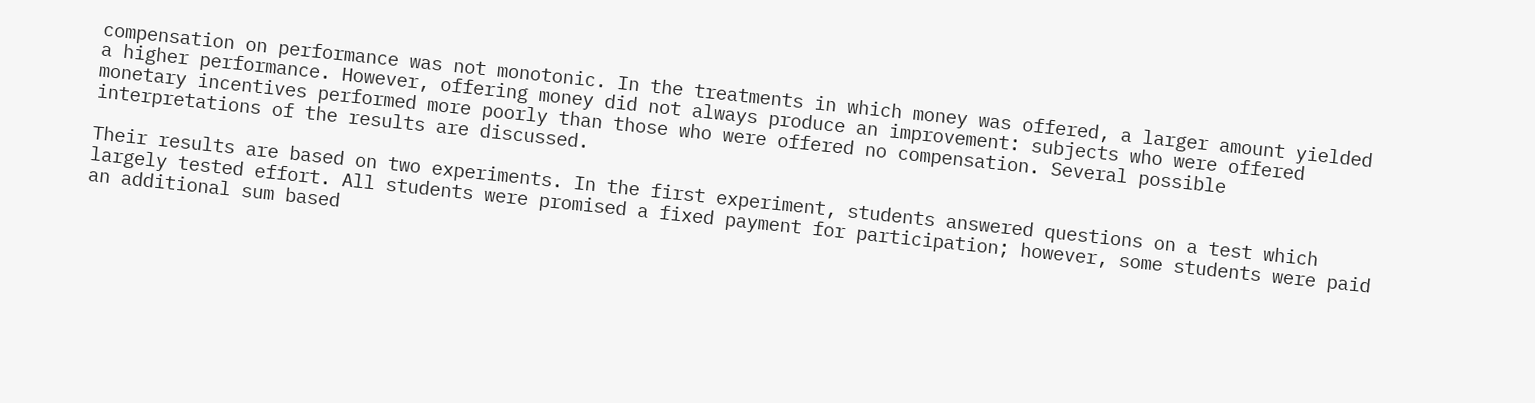compensation on performance was not monotonic. In the treatments in which money was offered, a larger amount yielded a higher performance. However, offering money did not always produce an improvement: subjects who were offered monetary incentives performed more poorly than those who were offered no compensation. Several possible interpretations of the results are discussed.

Their results are based on two experiments. In the first experiment, students answered questions on a test which largely tested effort. All students were promised a fixed payment for participation; however, some students were paid an additional sum based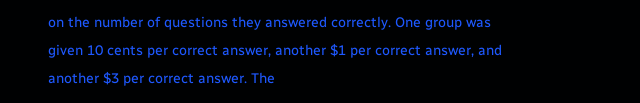on the number of questions they answered correctly. One group was given 10 cents per correct answer, another $1 per correct answer, and another $3 per correct answer. The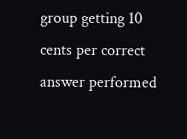group getting 10 cents per correct answer performed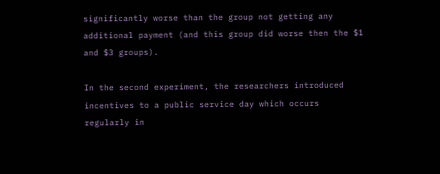significantly worse than the group not getting any additional payment (and this group did worse then the $1 and $3 groups).

In the second experiment, the researchers introduced incentives to a public service day which occurs regularly in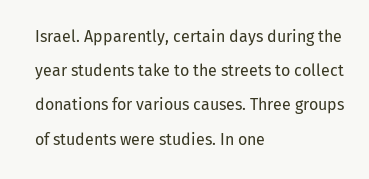Israel. Apparently, certain days during the year students take to the streets to collect donations for various causes. Three groups of students were studies. In one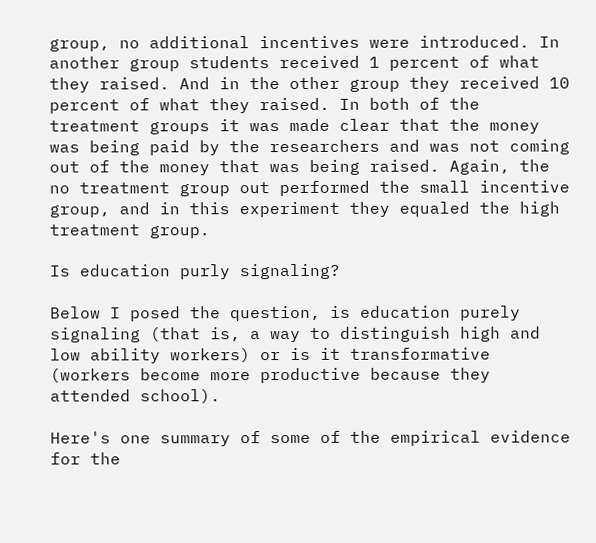group, no additional incentives were introduced. In another group students received 1 percent of what they raised. And in the other group they received 10 percent of what they raised. In both of the treatment groups it was made clear that the money was being paid by the researchers and was not coming out of the money that was being raised. Again, the no treatment group out performed the small incentive group, and in this experiment they equaled the high treatment group.

Is education purly signaling?

Below I posed the question, is education purely signaling (that is, a way to distinguish high and low ability workers) or is it transformative (workers become more productive because they attended school).

Here's one summary of some of the empirical evidence for the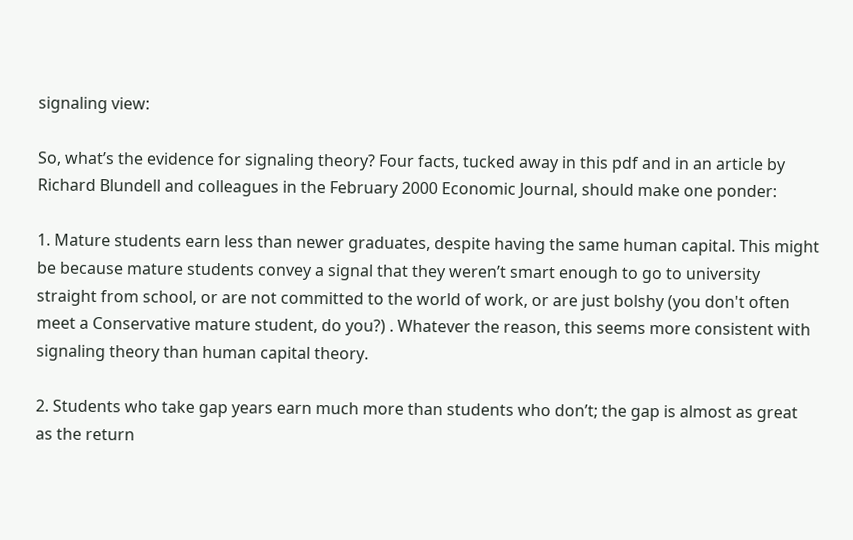signaling view:

So, what’s the evidence for signaling theory? Four facts, tucked away in this pdf and in an article by Richard Blundell and colleagues in the February 2000 Economic Journal, should make one ponder:

1. Mature students earn less than newer graduates, despite having the same human capital. This might be because mature students convey a signal that they weren’t smart enough to go to university straight from school, or are not committed to the world of work, or are just bolshy (you don't often meet a Conservative mature student, do you?) . Whatever the reason, this seems more consistent with signaling theory than human capital theory.

2. Students who take gap years earn much more than students who don’t; the gap is almost as great as the return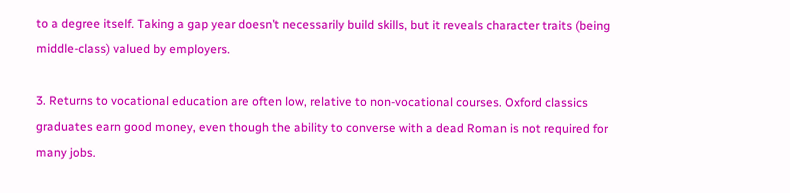to a degree itself. Taking a gap year doesn’t necessarily build skills, but it reveals character traits (being middle-class) valued by employers.

3. Returns to vocational education are often low, relative to non-vocational courses. Oxford classics graduates earn good money, even though the ability to converse with a dead Roman is not required for many jobs.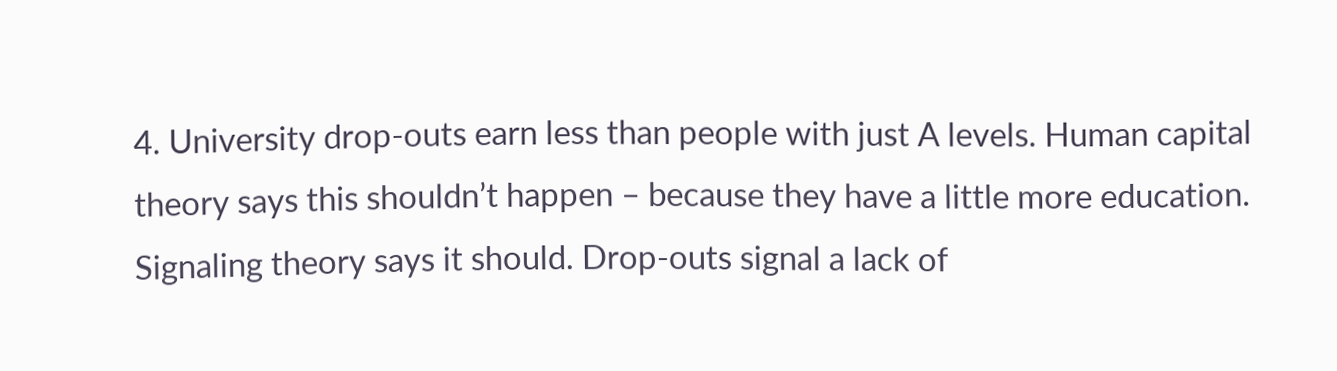4. University drop-outs earn less than people with just A levels. Human capital theory says this shouldn’t happen – because they have a little more education. Signaling theory says it should. Drop-outs signal a lack of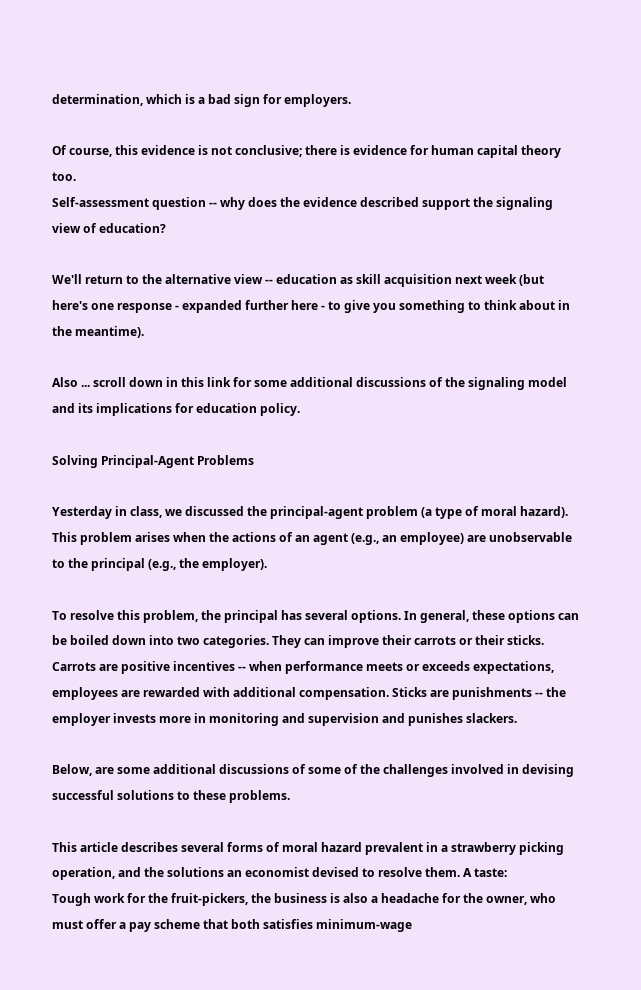determination, which is a bad sign for employers.

Of course, this evidence is not conclusive; there is evidence for human capital theory too.
Self-assessment question -- why does the evidence described support the signaling view of education?

We'll return to the alternative view -- education as skill acquisition next week (but here's one response - expanded further here - to give you something to think about in the meantime).

Also ... scroll down in this link for some additional discussions of the signaling model and its implications for education policy.

Solving Principal-Agent Problems

Yesterday in class, we discussed the principal-agent problem (a type of moral hazard). This problem arises when the actions of an agent (e.g., an employee) are unobservable to the principal (e.g., the employer).

To resolve this problem, the principal has several options. In general, these options can be boiled down into two categories. They can improve their carrots or their sticks. Carrots are positive incentives -- when performance meets or exceeds expectations, employees are rewarded with additional compensation. Sticks are punishments -- the employer invests more in monitoring and supervision and punishes slackers.

Below, are some additional discussions of some of the challenges involved in devising successful solutions to these problems.

This article describes several forms of moral hazard prevalent in a strawberry picking operation, and the solutions an economist devised to resolve them. A taste:
Tough work for the fruit-pickers, the business is also a headache for the owner, who must offer a pay scheme that both satisfies minimum-wage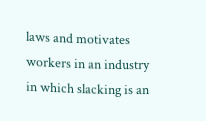laws and motivates workers in an industry in which slacking is an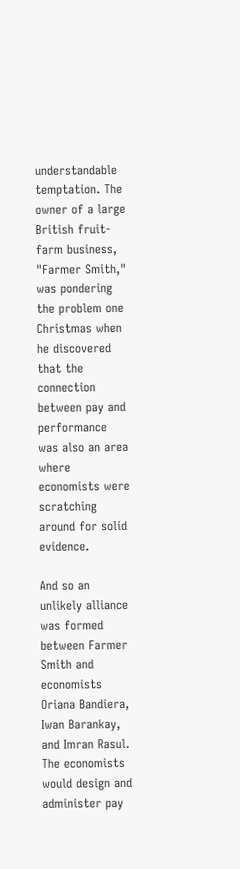understandable temptation. The owner of a large British fruit-farm business, "Farmer Smith," was pondering the problem one Christmas when he discovered that the connection between pay and performance was also an area where economists were scratching around for solid evidence.

And so an unlikely alliance was formed between Farmer Smith and economists Oriana Bandiera, Iwan Barankay, and Imran Rasul. The economists would design and administer pay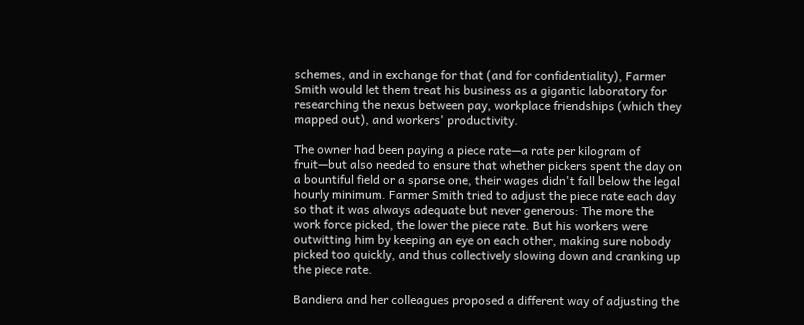schemes, and in exchange for that (and for confidentiality), Farmer Smith would let them treat his business as a gigantic laboratory for researching the nexus between pay, workplace friendships (which they mapped out), and workers' productivity.

The owner had been paying a piece rate—a rate per kilogram of fruit—but also needed to ensure that whether pickers spent the day on a bountiful field or a sparse one, their wages didn't fall below the legal hourly minimum. Farmer Smith tried to adjust the piece rate each day so that it was always adequate but never generous: The more the work force picked, the lower the piece rate. But his workers were outwitting him by keeping an eye on each other, making sure nobody picked too quickly, and thus collectively slowing down and cranking up the piece rate.

Bandiera and her colleagues proposed a different way of adjusting the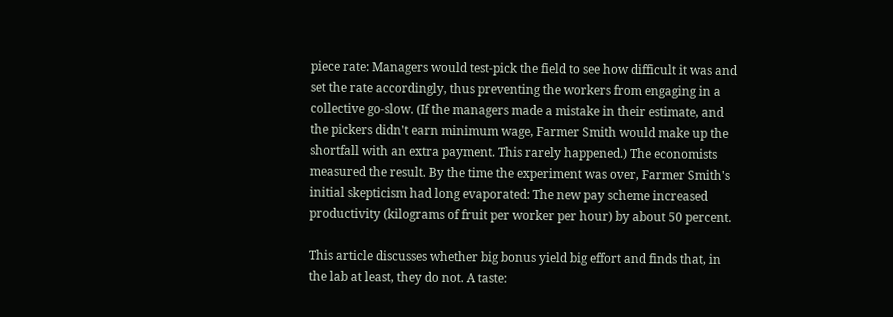piece rate: Managers would test-pick the field to see how difficult it was and set the rate accordingly, thus preventing the workers from engaging in a collective go-slow. (If the managers made a mistake in their estimate, and the pickers didn't earn minimum wage, Farmer Smith would make up the shortfall with an extra payment. This rarely happened.) The economists measured the result. By the time the experiment was over, Farmer Smith's initial skepticism had long evaporated: The new pay scheme increased productivity (kilograms of fruit per worker per hour) by about 50 percent.

This article discusses whether big bonus yield big effort and finds that, in the lab at least, they do not. A taste: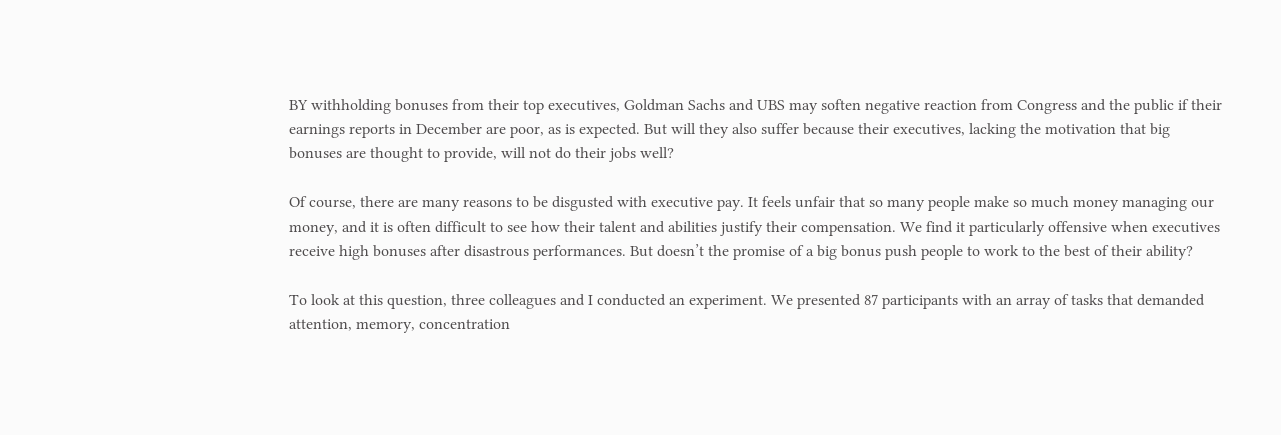BY withholding bonuses from their top executives, Goldman Sachs and UBS may soften negative reaction from Congress and the public if their earnings reports in December are poor, as is expected. But will they also suffer because their executives, lacking the motivation that big bonuses are thought to provide, will not do their jobs well?

Of course, there are many reasons to be disgusted with executive pay. It feels unfair that so many people make so much money managing our money, and it is often difficult to see how their talent and abilities justify their compensation. We find it particularly offensive when executives receive high bonuses after disastrous performances. But doesn’t the promise of a big bonus push people to work to the best of their ability?

To look at this question, three colleagues and I conducted an experiment. We presented 87 participants with an array of tasks that demanded attention, memory, concentration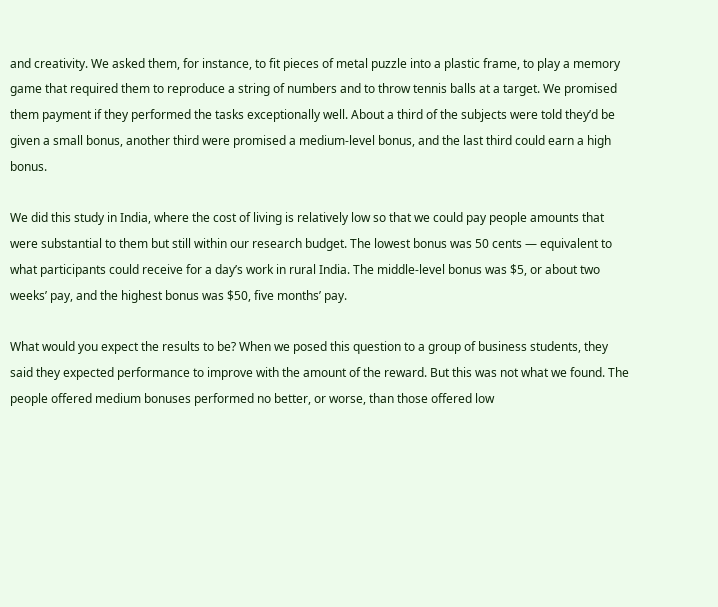and creativity. We asked them, for instance, to fit pieces of metal puzzle into a plastic frame, to play a memory game that required them to reproduce a string of numbers and to throw tennis balls at a target. We promised them payment if they performed the tasks exceptionally well. About a third of the subjects were told they’d be given a small bonus, another third were promised a medium-level bonus, and the last third could earn a high bonus.

We did this study in India, where the cost of living is relatively low so that we could pay people amounts that were substantial to them but still within our research budget. The lowest bonus was 50 cents — equivalent to what participants could receive for a day’s work in rural India. The middle-level bonus was $5, or about two weeks’ pay, and the highest bonus was $50, five months’ pay.

What would you expect the results to be? When we posed this question to a group of business students, they said they expected performance to improve with the amount of the reward. But this was not what we found. The people offered medium bonuses performed no better, or worse, than those offered low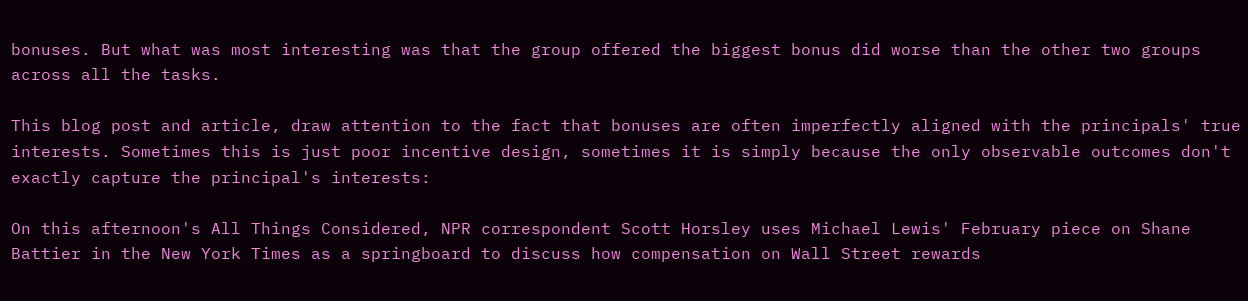bonuses. But what was most interesting was that the group offered the biggest bonus did worse than the other two groups across all the tasks.

This blog post and article, draw attention to the fact that bonuses are often imperfectly aligned with the principals' true interests. Sometimes this is just poor incentive design, sometimes it is simply because the only observable outcomes don't exactly capture the principal's interests:

On this afternoon's All Things Considered, NPR correspondent Scott Horsley uses Michael Lewis' February piece on Shane Battier in the New York Times as a springboard to discuss how compensation on Wall Street rewards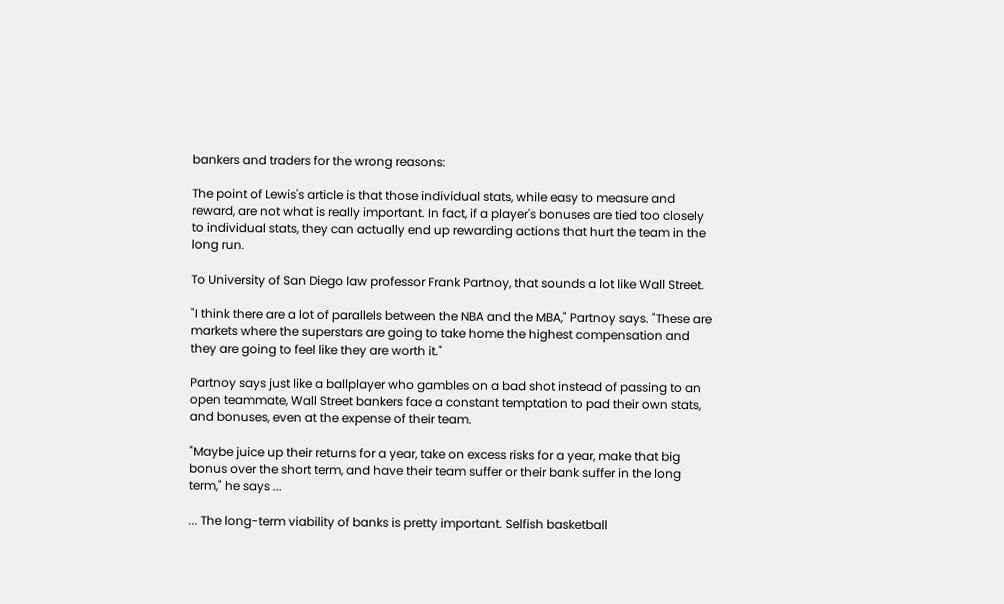bankers and traders for the wrong reasons:

The point of Lewis's article is that those individual stats, while easy to measure and reward, are not what is really important. In fact, if a player's bonuses are tied too closely to individual stats, they can actually end up rewarding actions that hurt the team in the long run.

To University of San Diego law professor Frank Partnoy, that sounds a lot like Wall Street.

"I think there are a lot of parallels between the NBA and the MBA," Partnoy says. "These are markets where the superstars are going to take home the highest compensation and they are going to feel like they are worth it."

Partnoy says just like a ballplayer who gambles on a bad shot instead of passing to an open teammate, Wall Street bankers face a constant temptation to pad their own stats, and bonuses, even at the expense of their team.

"Maybe juice up their returns for a year, take on excess risks for a year, make that big bonus over the short term, and have their team suffer or their bank suffer in the long term," he says ...

... The long-term viability of banks is pretty important. Selfish basketball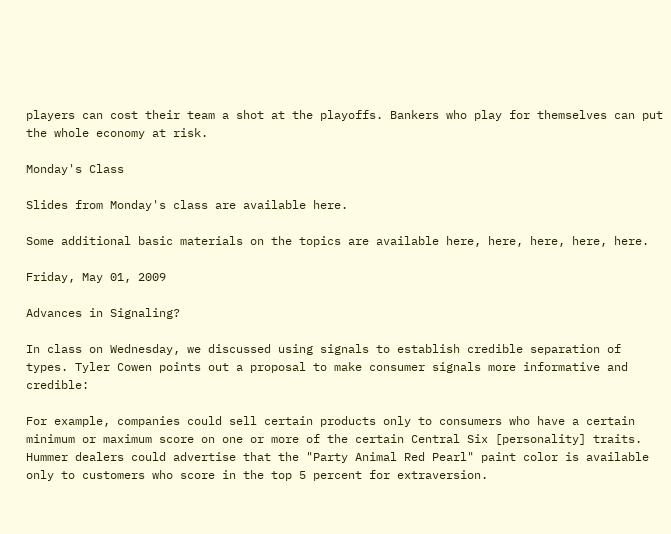players can cost their team a shot at the playoffs. Bankers who play for themselves can put the whole economy at risk.

Monday's Class

Slides from Monday's class are available here.

Some additional basic materials on the topics are available here, here, here, here, here.

Friday, May 01, 2009

Advances in Signaling?

In class on Wednesday, we discussed using signals to establish credible separation of types. Tyler Cowen points out a proposal to make consumer signals more informative and credible:

For example, companies could sell certain products only to consumers who have a certain minimum or maximum score on one or more of the certain Central Six [personality] traits. Hummer dealers could advertise that the "Party Animal Red Pearl" paint color is available only to customers who score in the top 5 percent for extraversion.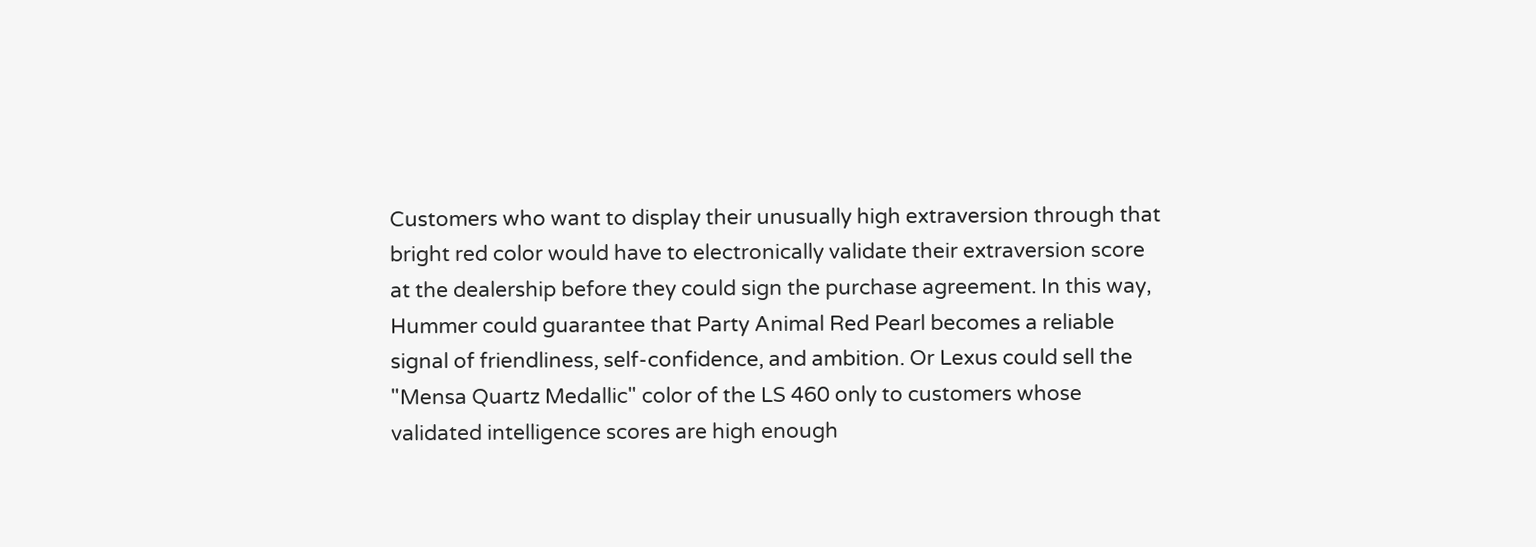Customers who want to display their unusually high extraversion through that bright red color would have to electronically validate their extraversion score at the dealership before they could sign the purchase agreement. In this way, Hummer could guarantee that Party Animal Red Pearl becomes a reliable signal of friendliness, self-confidence, and ambition. Or Lexus could sell the "Mensa Quartz Medallic" color of the LS 460 only to customers whose validated intelligence scores are high enough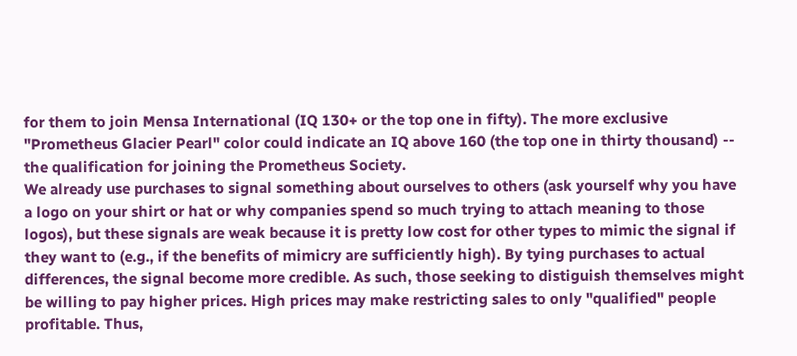for them to join Mensa International (IQ 130+ or the top one in fifty). The more exclusive "Prometheus Glacier Pearl" color could indicate an IQ above 160 (the top one in thirty thousand) -- the qualification for joining the Prometheus Society.
We already use purchases to signal something about ourselves to others (ask yourself why you have a logo on your shirt or hat or why companies spend so much trying to attach meaning to those logos), but these signals are weak because it is pretty low cost for other types to mimic the signal if they want to (e.g., if the benefits of mimicry are sufficiently high). By tying purchases to actual differences, the signal become more credible. As such, those seeking to distiguish themselves might be willing to pay higher prices. High prices may make restricting sales to only "qualified" people profitable. Thus,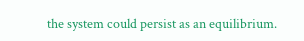the system could persist as an equilibrium.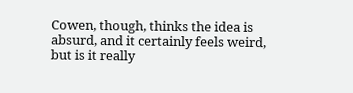Cowen, though, thinks the idea is absurd, and it certainly feels weird, but is it really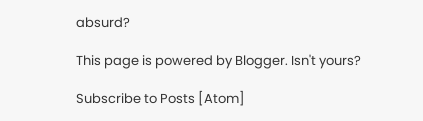absurd?

This page is powered by Blogger. Isn't yours?

Subscribe to Posts [Atom]